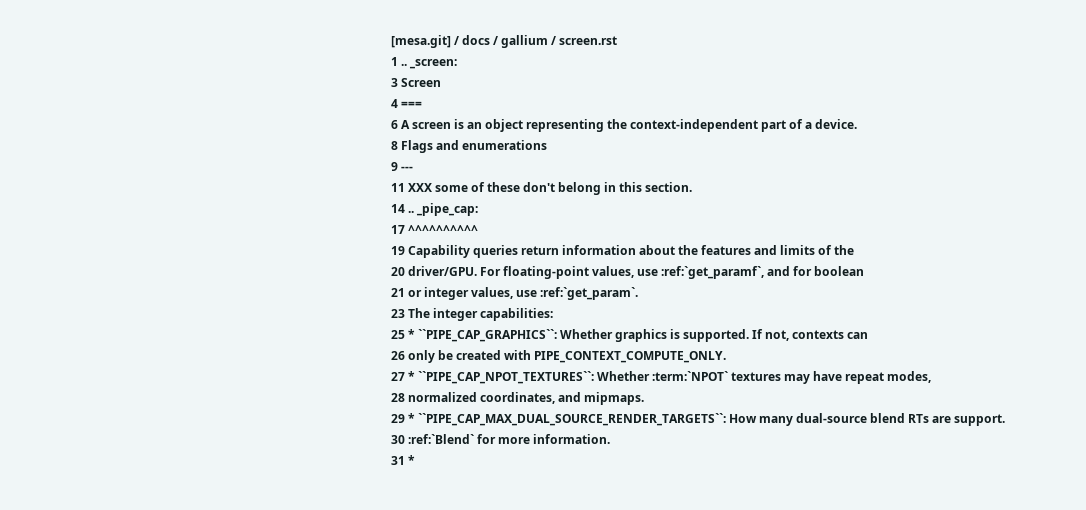[mesa.git] / docs / gallium / screen.rst
1 .. _screen:
3 Screen
4 ===
6 A screen is an object representing the context-independent part of a device.
8 Flags and enumerations
9 ---
11 XXX some of these don't belong in this section.
14 .. _pipe_cap:
17 ^^^^^^^^^^
19 Capability queries return information about the features and limits of the
20 driver/GPU. For floating-point values, use :ref:`get_paramf`, and for boolean
21 or integer values, use :ref:`get_param`.
23 The integer capabilities:
25 * ``PIPE_CAP_GRAPHICS``: Whether graphics is supported. If not, contexts can
26 only be created with PIPE_CONTEXT_COMPUTE_ONLY.
27 * ``PIPE_CAP_NPOT_TEXTURES``: Whether :term:`NPOT` textures may have repeat modes,
28 normalized coordinates, and mipmaps.
29 * ``PIPE_CAP_MAX_DUAL_SOURCE_RENDER_TARGETS``: How many dual-source blend RTs are support.
30 :ref:`Blend` for more information.
31 *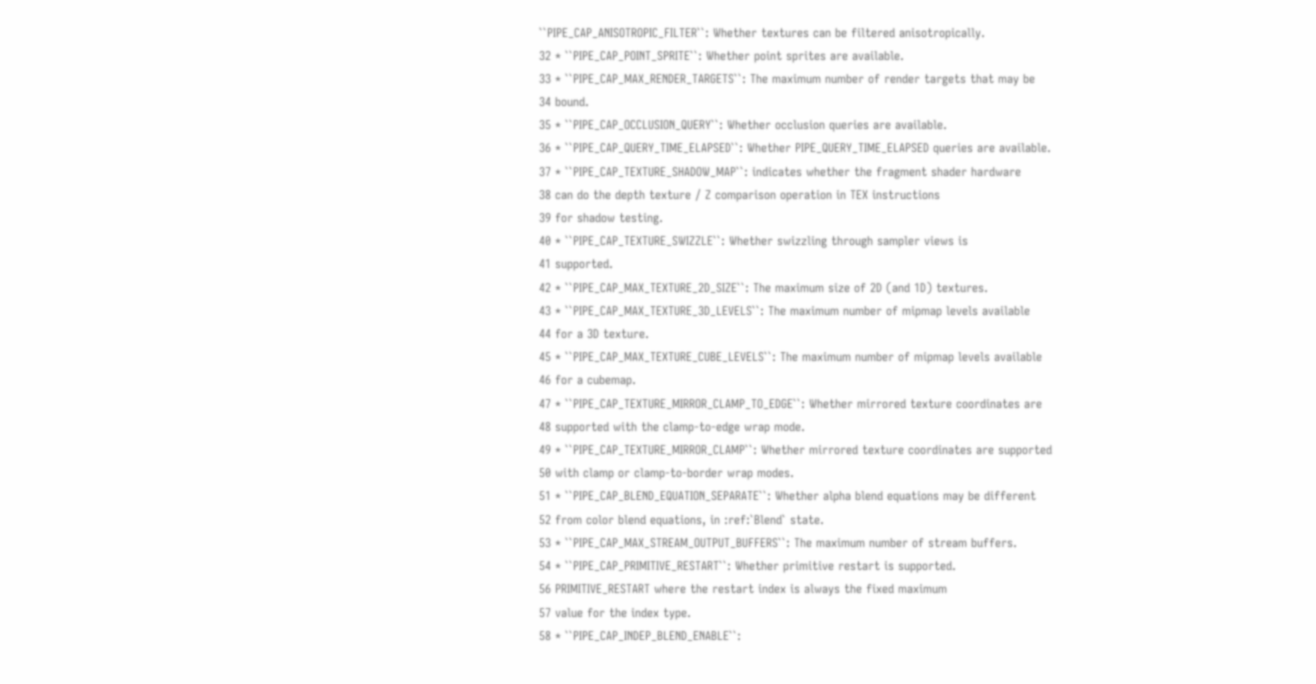``PIPE_CAP_ANISOTROPIC_FILTER``: Whether textures can be filtered anisotropically.
32 * ``PIPE_CAP_POINT_SPRITE``: Whether point sprites are available.
33 * ``PIPE_CAP_MAX_RENDER_TARGETS``: The maximum number of render targets that may be
34 bound.
35 * ``PIPE_CAP_OCCLUSION_QUERY``: Whether occlusion queries are available.
36 * ``PIPE_CAP_QUERY_TIME_ELAPSED``: Whether PIPE_QUERY_TIME_ELAPSED queries are available.
37 * ``PIPE_CAP_TEXTURE_SHADOW_MAP``: indicates whether the fragment shader hardware
38 can do the depth texture / Z comparison operation in TEX instructions
39 for shadow testing.
40 * ``PIPE_CAP_TEXTURE_SWIZZLE``: Whether swizzling through sampler views is
41 supported.
42 * ``PIPE_CAP_MAX_TEXTURE_2D_SIZE``: The maximum size of 2D (and 1D) textures.
43 * ``PIPE_CAP_MAX_TEXTURE_3D_LEVELS``: The maximum number of mipmap levels available
44 for a 3D texture.
45 * ``PIPE_CAP_MAX_TEXTURE_CUBE_LEVELS``: The maximum number of mipmap levels available
46 for a cubemap.
47 * ``PIPE_CAP_TEXTURE_MIRROR_CLAMP_TO_EDGE``: Whether mirrored texture coordinates are
48 supported with the clamp-to-edge wrap mode.
49 * ``PIPE_CAP_TEXTURE_MIRROR_CLAMP``: Whether mirrored texture coordinates are supported
50 with clamp or clamp-to-border wrap modes.
51 * ``PIPE_CAP_BLEND_EQUATION_SEPARATE``: Whether alpha blend equations may be different
52 from color blend equations, in :ref:`Blend` state.
53 * ``PIPE_CAP_MAX_STREAM_OUTPUT_BUFFERS``: The maximum number of stream buffers.
54 * ``PIPE_CAP_PRIMITIVE_RESTART``: Whether primitive restart is supported.
56 PRIMITIVE_RESTART where the restart index is always the fixed maximum
57 value for the index type.
58 * ``PIPE_CAP_INDEP_BLEND_ENABLE``: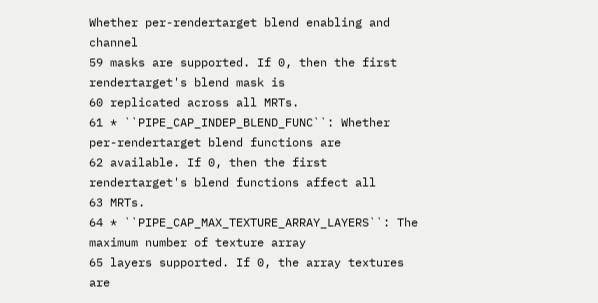Whether per-rendertarget blend enabling and channel
59 masks are supported. If 0, then the first rendertarget's blend mask is
60 replicated across all MRTs.
61 * ``PIPE_CAP_INDEP_BLEND_FUNC``: Whether per-rendertarget blend functions are
62 available. If 0, then the first rendertarget's blend functions affect all
63 MRTs.
64 * ``PIPE_CAP_MAX_TEXTURE_ARRAY_LAYERS``: The maximum number of texture array
65 layers supported. If 0, the array textures are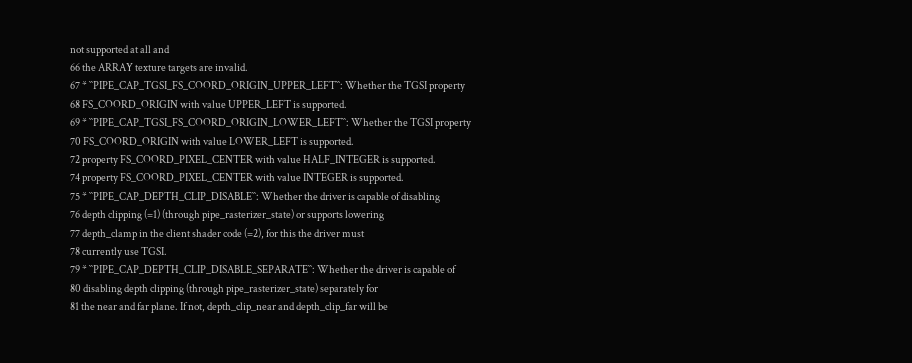not supported at all and
66 the ARRAY texture targets are invalid.
67 * ``PIPE_CAP_TGSI_FS_COORD_ORIGIN_UPPER_LEFT``: Whether the TGSI property
68 FS_COORD_ORIGIN with value UPPER_LEFT is supported.
69 * ``PIPE_CAP_TGSI_FS_COORD_ORIGIN_LOWER_LEFT``: Whether the TGSI property
70 FS_COORD_ORIGIN with value LOWER_LEFT is supported.
72 property FS_COORD_PIXEL_CENTER with value HALF_INTEGER is supported.
74 property FS_COORD_PIXEL_CENTER with value INTEGER is supported.
75 * ``PIPE_CAP_DEPTH_CLIP_DISABLE``: Whether the driver is capable of disabling
76 depth clipping (=1) (through pipe_rasterizer_state) or supports lowering
77 depth_clamp in the client shader code (=2), for this the driver must
78 currently use TGSI.
79 * ``PIPE_CAP_DEPTH_CLIP_DISABLE_SEPARATE``: Whether the driver is capable of
80 disabling depth clipping (through pipe_rasterizer_state) separately for
81 the near and far plane. If not, depth_clip_near and depth_clip_far will be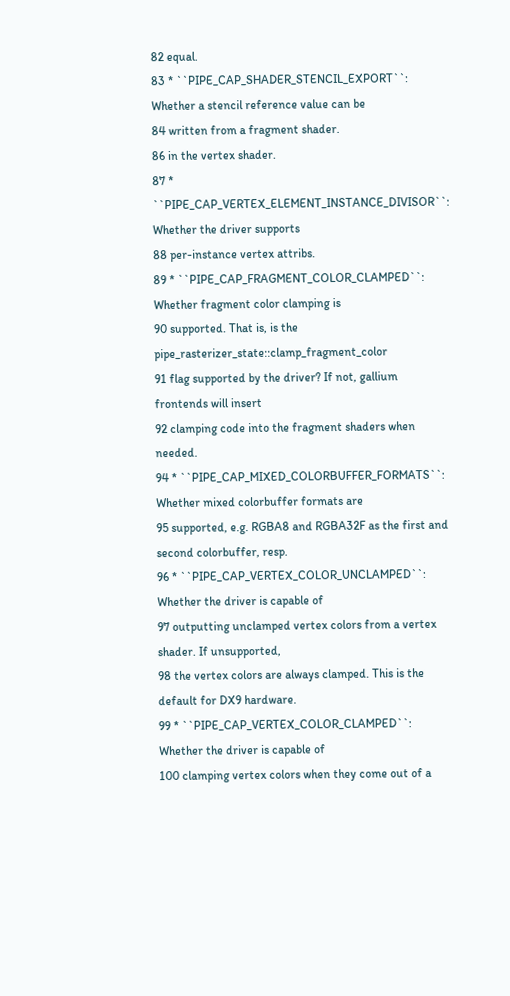82 equal.
83 * ``PIPE_CAP_SHADER_STENCIL_EXPORT``: Whether a stencil reference value can be
84 written from a fragment shader.
86 in the vertex shader.
87 * ``PIPE_CAP_VERTEX_ELEMENT_INSTANCE_DIVISOR``: Whether the driver supports
88 per-instance vertex attribs.
89 * ``PIPE_CAP_FRAGMENT_COLOR_CLAMPED``: Whether fragment color clamping is
90 supported. That is, is the pipe_rasterizer_state::clamp_fragment_color
91 flag supported by the driver? If not, gallium frontends will insert
92 clamping code into the fragment shaders when needed.
94 * ``PIPE_CAP_MIXED_COLORBUFFER_FORMATS``: Whether mixed colorbuffer formats are
95 supported, e.g. RGBA8 and RGBA32F as the first and second colorbuffer, resp.
96 * ``PIPE_CAP_VERTEX_COLOR_UNCLAMPED``: Whether the driver is capable of
97 outputting unclamped vertex colors from a vertex shader. If unsupported,
98 the vertex colors are always clamped. This is the default for DX9 hardware.
99 * ``PIPE_CAP_VERTEX_COLOR_CLAMPED``: Whether the driver is capable of
100 clamping vertex colors when they come out of a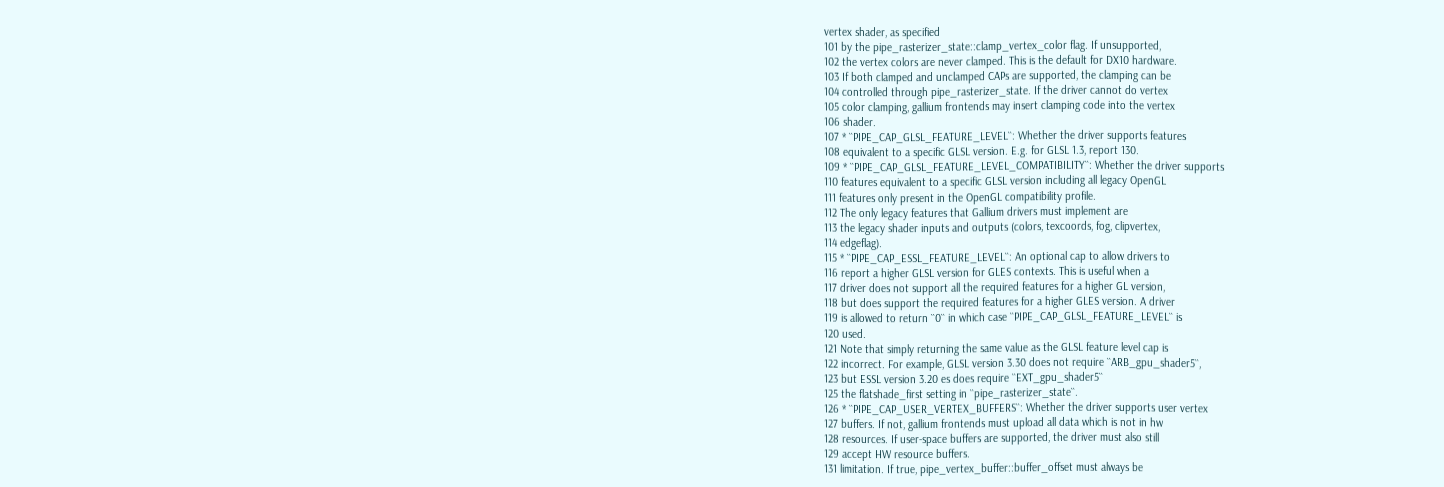vertex shader, as specified
101 by the pipe_rasterizer_state::clamp_vertex_color flag. If unsupported,
102 the vertex colors are never clamped. This is the default for DX10 hardware.
103 If both clamped and unclamped CAPs are supported, the clamping can be
104 controlled through pipe_rasterizer_state. If the driver cannot do vertex
105 color clamping, gallium frontends may insert clamping code into the vertex
106 shader.
107 * ``PIPE_CAP_GLSL_FEATURE_LEVEL``: Whether the driver supports features
108 equivalent to a specific GLSL version. E.g. for GLSL 1.3, report 130.
109 * ``PIPE_CAP_GLSL_FEATURE_LEVEL_COMPATIBILITY``: Whether the driver supports
110 features equivalent to a specific GLSL version including all legacy OpenGL
111 features only present in the OpenGL compatibility profile.
112 The only legacy features that Gallium drivers must implement are
113 the legacy shader inputs and outputs (colors, texcoords, fog, clipvertex,
114 edgeflag).
115 * ``PIPE_CAP_ESSL_FEATURE_LEVEL``: An optional cap to allow drivers to
116 report a higher GLSL version for GLES contexts. This is useful when a
117 driver does not support all the required features for a higher GL version,
118 but does support the required features for a higher GLES version. A driver
119 is allowed to return ``0`` in which case ``PIPE_CAP_GLSL_FEATURE_LEVEL`` is
120 used.
121 Note that simply returning the same value as the GLSL feature level cap is
122 incorrect. For example, GLSL version 3.30 does not require ``ARB_gpu_shader5``,
123 but ESSL version 3.20 es does require ``EXT_gpu_shader5``
125 the flatshade_first setting in ``pipe_rasterizer_state``.
126 * ``PIPE_CAP_USER_VERTEX_BUFFERS``: Whether the driver supports user vertex
127 buffers. If not, gallium frontends must upload all data which is not in hw
128 resources. If user-space buffers are supported, the driver must also still
129 accept HW resource buffers.
131 limitation. If true, pipe_vertex_buffer::buffer_offset must always be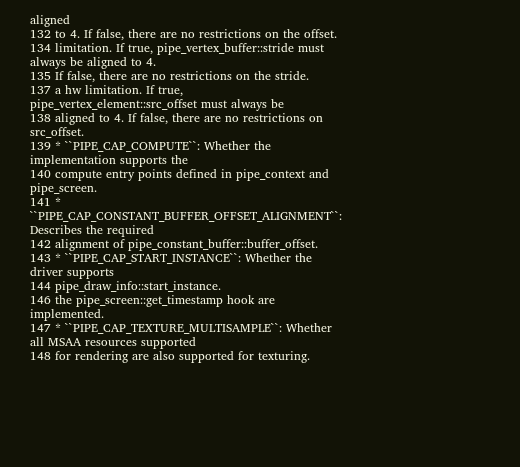aligned
132 to 4. If false, there are no restrictions on the offset.
134 limitation. If true, pipe_vertex_buffer::stride must always be aligned to 4.
135 If false, there are no restrictions on the stride.
137 a hw limitation. If true, pipe_vertex_element::src_offset must always be
138 aligned to 4. If false, there are no restrictions on src_offset.
139 * ``PIPE_CAP_COMPUTE``: Whether the implementation supports the
140 compute entry points defined in pipe_context and pipe_screen.
141 * ``PIPE_CAP_CONSTANT_BUFFER_OFFSET_ALIGNMENT``: Describes the required
142 alignment of pipe_constant_buffer::buffer_offset.
143 * ``PIPE_CAP_START_INSTANCE``: Whether the driver supports
144 pipe_draw_info::start_instance.
146 the pipe_screen::get_timestamp hook are implemented.
147 * ``PIPE_CAP_TEXTURE_MULTISAMPLE``: Whether all MSAA resources supported
148 for rendering are also supported for texturing.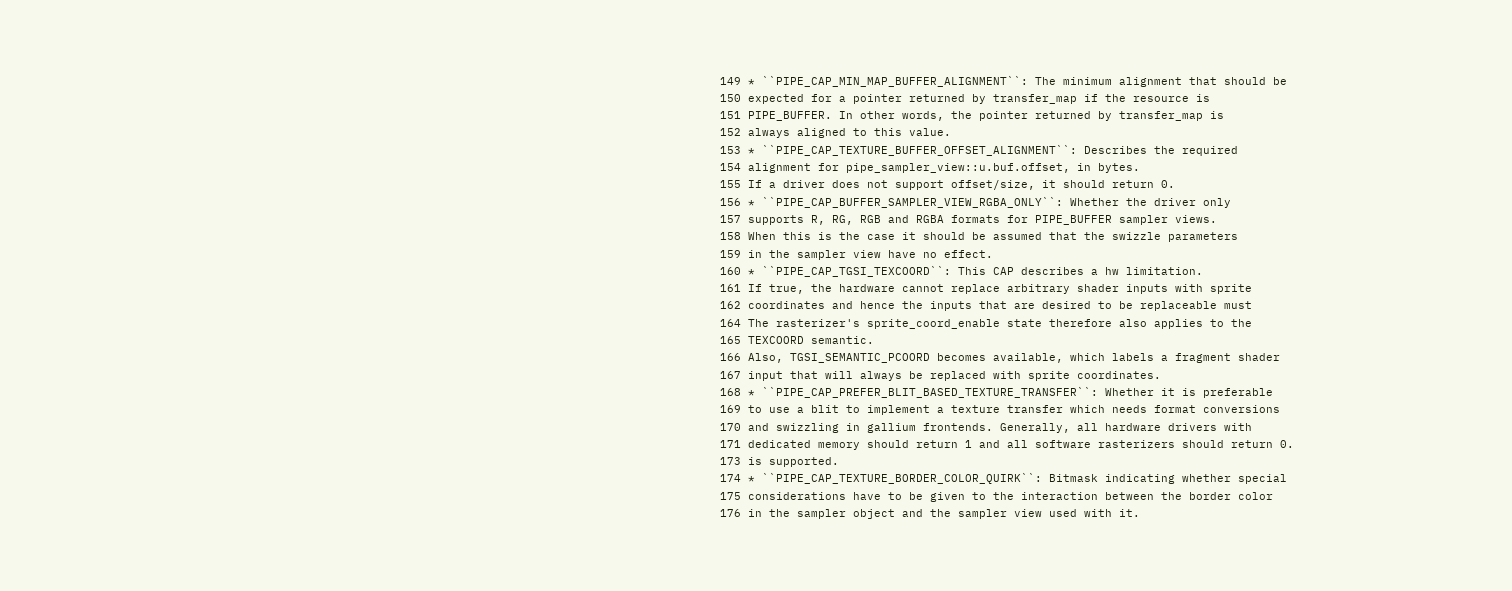149 * ``PIPE_CAP_MIN_MAP_BUFFER_ALIGNMENT``: The minimum alignment that should be
150 expected for a pointer returned by transfer_map if the resource is
151 PIPE_BUFFER. In other words, the pointer returned by transfer_map is
152 always aligned to this value.
153 * ``PIPE_CAP_TEXTURE_BUFFER_OFFSET_ALIGNMENT``: Describes the required
154 alignment for pipe_sampler_view::u.buf.offset, in bytes.
155 If a driver does not support offset/size, it should return 0.
156 * ``PIPE_CAP_BUFFER_SAMPLER_VIEW_RGBA_ONLY``: Whether the driver only
157 supports R, RG, RGB and RGBA formats for PIPE_BUFFER sampler views.
158 When this is the case it should be assumed that the swizzle parameters
159 in the sampler view have no effect.
160 * ``PIPE_CAP_TGSI_TEXCOORD``: This CAP describes a hw limitation.
161 If true, the hardware cannot replace arbitrary shader inputs with sprite
162 coordinates and hence the inputs that are desired to be replaceable must
164 The rasterizer's sprite_coord_enable state therefore also applies to the
165 TEXCOORD semantic.
166 Also, TGSI_SEMANTIC_PCOORD becomes available, which labels a fragment shader
167 input that will always be replaced with sprite coordinates.
168 * ``PIPE_CAP_PREFER_BLIT_BASED_TEXTURE_TRANSFER``: Whether it is preferable
169 to use a blit to implement a texture transfer which needs format conversions
170 and swizzling in gallium frontends. Generally, all hardware drivers with
171 dedicated memory should return 1 and all software rasterizers should return 0.
173 is supported.
174 * ``PIPE_CAP_TEXTURE_BORDER_COLOR_QUIRK``: Bitmask indicating whether special
175 considerations have to be given to the interaction between the border color
176 in the sampler object and the sampler view used with it.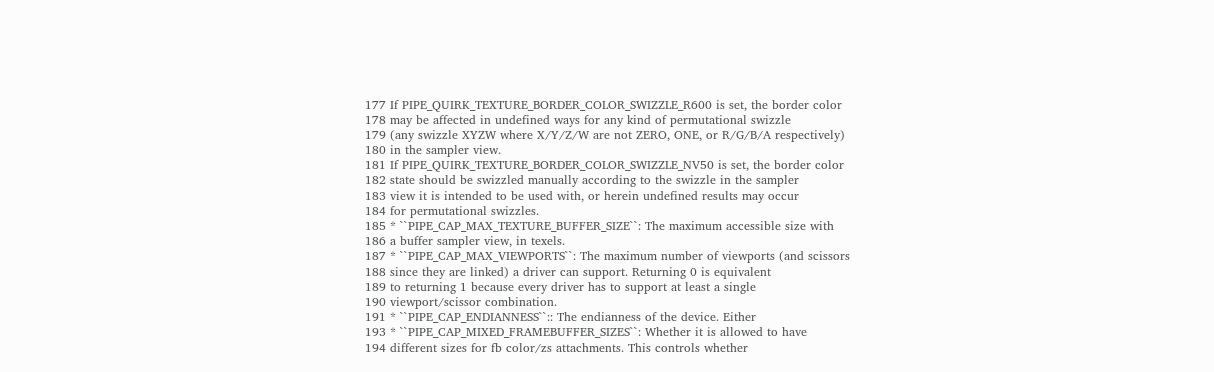177 If PIPE_QUIRK_TEXTURE_BORDER_COLOR_SWIZZLE_R600 is set, the border color
178 may be affected in undefined ways for any kind of permutational swizzle
179 (any swizzle XYZW where X/Y/Z/W are not ZERO, ONE, or R/G/B/A respectively)
180 in the sampler view.
181 If PIPE_QUIRK_TEXTURE_BORDER_COLOR_SWIZZLE_NV50 is set, the border color
182 state should be swizzled manually according to the swizzle in the sampler
183 view it is intended to be used with, or herein undefined results may occur
184 for permutational swizzles.
185 * ``PIPE_CAP_MAX_TEXTURE_BUFFER_SIZE``: The maximum accessible size with
186 a buffer sampler view, in texels.
187 * ``PIPE_CAP_MAX_VIEWPORTS``: The maximum number of viewports (and scissors
188 since they are linked) a driver can support. Returning 0 is equivalent
189 to returning 1 because every driver has to support at least a single
190 viewport/scissor combination.
191 * ``PIPE_CAP_ENDIANNESS``:: The endianness of the device. Either
193 * ``PIPE_CAP_MIXED_FRAMEBUFFER_SIZES``: Whether it is allowed to have
194 different sizes for fb color/zs attachments. This controls whether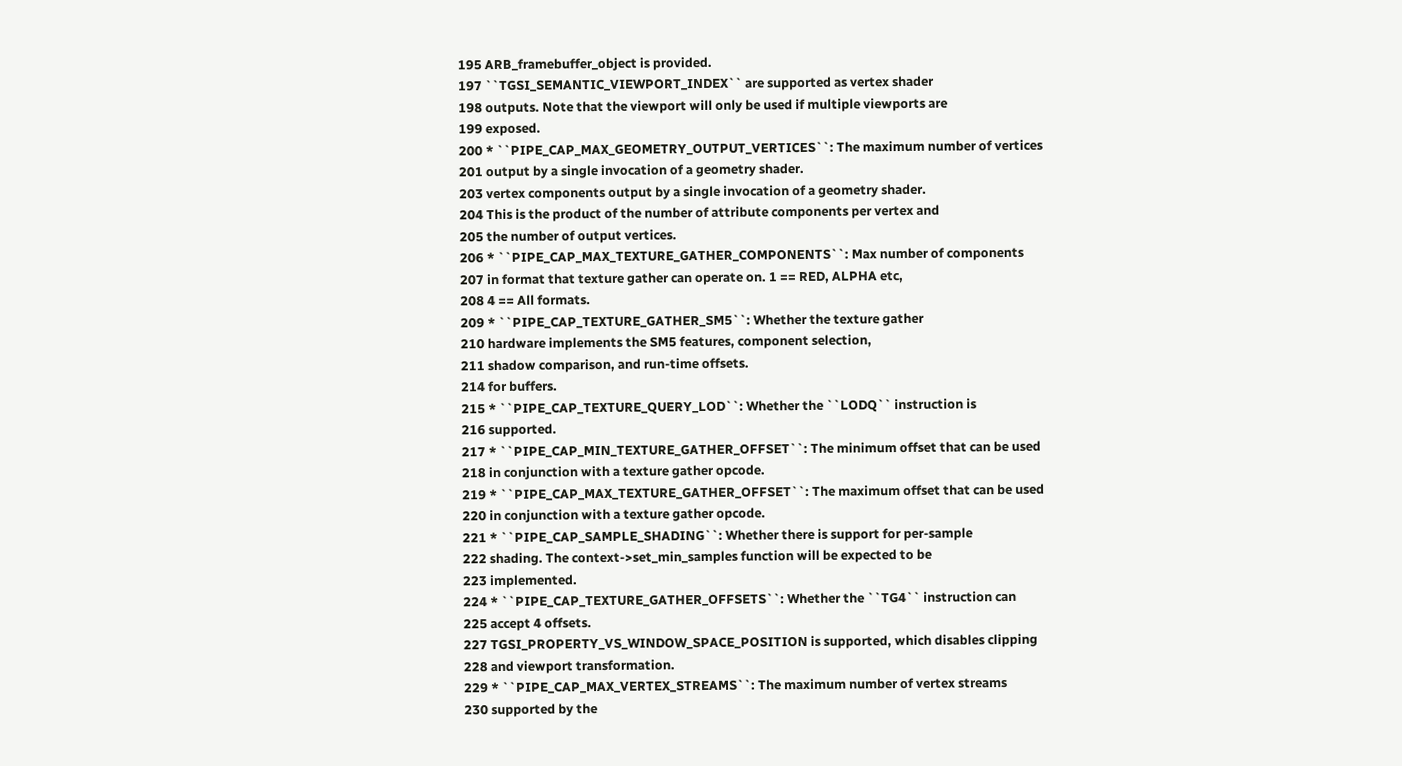195 ARB_framebuffer_object is provided.
197 ``TGSI_SEMANTIC_VIEWPORT_INDEX`` are supported as vertex shader
198 outputs. Note that the viewport will only be used if multiple viewports are
199 exposed.
200 * ``PIPE_CAP_MAX_GEOMETRY_OUTPUT_VERTICES``: The maximum number of vertices
201 output by a single invocation of a geometry shader.
203 vertex components output by a single invocation of a geometry shader.
204 This is the product of the number of attribute components per vertex and
205 the number of output vertices.
206 * ``PIPE_CAP_MAX_TEXTURE_GATHER_COMPONENTS``: Max number of components
207 in format that texture gather can operate on. 1 == RED, ALPHA etc,
208 4 == All formats.
209 * ``PIPE_CAP_TEXTURE_GATHER_SM5``: Whether the texture gather
210 hardware implements the SM5 features, component selection,
211 shadow comparison, and run-time offsets.
214 for buffers.
215 * ``PIPE_CAP_TEXTURE_QUERY_LOD``: Whether the ``LODQ`` instruction is
216 supported.
217 * ``PIPE_CAP_MIN_TEXTURE_GATHER_OFFSET``: The minimum offset that can be used
218 in conjunction with a texture gather opcode.
219 * ``PIPE_CAP_MAX_TEXTURE_GATHER_OFFSET``: The maximum offset that can be used
220 in conjunction with a texture gather opcode.
221 * ``PIPE_CAP_SAMPLE_SHADING``: Whether there is support for per-sample
222 shading. The context->set_min_samples function will be expected to be
223 implemented.
224 * ``PIPE_CAP_TEXTURE_GATHER_OFFSETS``: Whether the ``TG4`` instruction can
225 accept 4 offsets.
227 TGSI_PROPERTY_VS_WINDOW_SPACE_POSITION is supported, which disables clipping
228 and viewport transformation.
229 * ``PIPE_CAP_MAX_VERTEX_STREAMS``: The maximum number of vertex streams
230 supported by the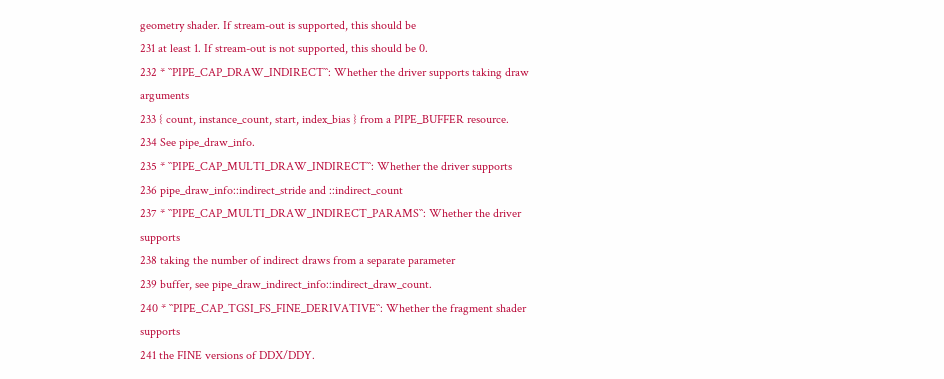geometry shader. If stream-out is supported, this should be
231 at least 1. If stream-out is not supported, this should be 0.
232 * ``PIPE_CAP_DRAW_INDIRECT``: Whether the driver supports taking draw arguments
233 { count, instance_count, start, index_bias } from a PIPE_BUFFER resource.
234 See pipe_draw_info.
235 * ``PIPE_CAP_MULTI_DRAW_INDIRECT``: Whether the driver supports
236 pipe_draw_info::indirect_stride and ::indirect_count
237 * ``PIPE_CAP_MULTI_DRAW_INDIRECT_PARAMS``: Whether the driver supports
238 taking the number of indirect draws from a separate parameter
239 buffer, see pipe_draw_indirect_info::indirect_draw_count.
240 * ``PIPE_CAP_TGSI_FS_FINE_DERIVATIVE``: Whether the fragment shader supports
241 the FINE versions of DDX/DDY.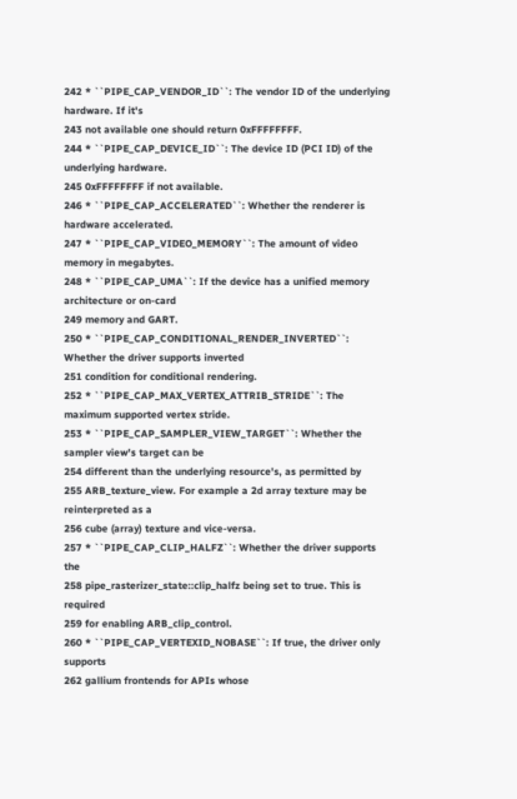242 * ``PIPE_CAP_VENDOR_ID``: The vendor ID of the underlying hardware. If it's
243 not available one should return 0xFFFFFFFF.
244 * ``PIPE_CAP_DEVICE_ID``: The device ID (PCI ID) of the underlying hardware.
245 0xFFFFFFFF if not available.
246 * ``PIPE_CAP_ACCELERATED``: Whether the renderer is hardware accelerated.
247 * ``PIPE_CAP_VIDEO_MEMORY``: The amount of video memory in megabytes.
248 * ``PIPE_CAP_UMA``: If the device has a unified memory architecture or on-card
249 memory and GART.
250 * ``PIPE_CAP_CONDITIONAL_RENDER_INVERTED``: Whether the driver supports inverted
251 condition for conditional rendering.
252 * ``PIPE_CAP_MAX_VERTEX_ATTRIB_STRIDE``: The maximum supported vertex stride.
253 * ``PIPE_CAP_SAMPLER_VIEW_TARGET``: Whether the sampler view's target can be
254 different than the underlying resource's, as permitted by
255 ARB_texture_view. For example a 2d array texture may be reinterpreted as a
256 cube (array) texture and vice-versa.
257 * ``PIPE_CAP_CLIP_HALFZ``: Whether the driver supports the
258 pipe_rasterizer_state::clip_halfz being set to true. This is required
259 for enabling ARB_clip_control.
260 * ``PIPE_CAP_VERTEXID_NOBASE``: If true, the driver only supports
262 gallium frontends for APIs whose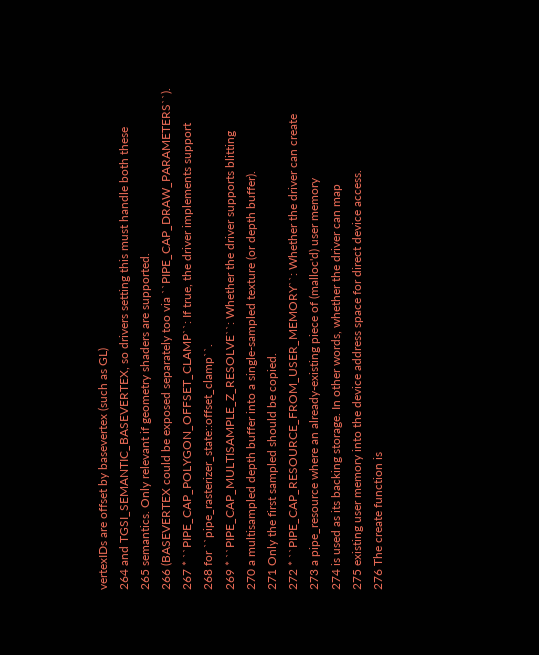vertexIDs are offset by basevertex (such as GL)
264 and TGSI_SEMANTIC_BASEVERTEX, so drivers setting this must handle both these
265 semantics. Only relevant if geometry shaders are supported.
266 (BASEVERTEX could be exposed separately too via ``PIPE_CAP_DRAW_PARAMETERS``).
267 * ``PIPE_CAP_POLYGON_OFFSET_CLAMP``: If true, the driver implements support
268 for ``pipe_rasterizer_state::offset_clamp``.
269 * ``PIPE_CAP_MULTISAMPLE_Z_RESOLVE``: Whether the driver supports blitting
270 a multisampled depth buffer into a single-sampled texture (or depth buffer).
271 Only the first sampled should be copied.
272 * ``PIPE_CAP_RESOURCE_FROM_USER_MEMORY``: Whether the driver can create
273 a pipe_resource where an already-existing piece of (malloc'd) user memory
274 is used as its backing storage. In other words, whether the driver can map
275 existing user memory into the device address space for direct device access.
276 The create function is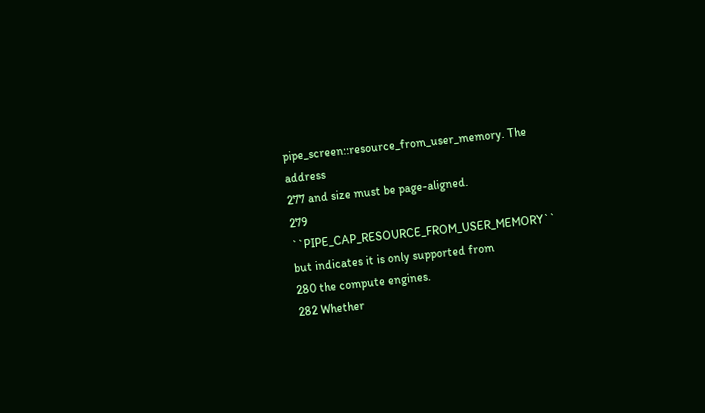pipe_screen::resource_from_user_memory. The address
277 and size must be page-aligned.
279 ``PIPE_CAP_RESOURCE_FROM_USER_MEMORY`` but indicates it is only supported from
280 the compute engines.
282 Whether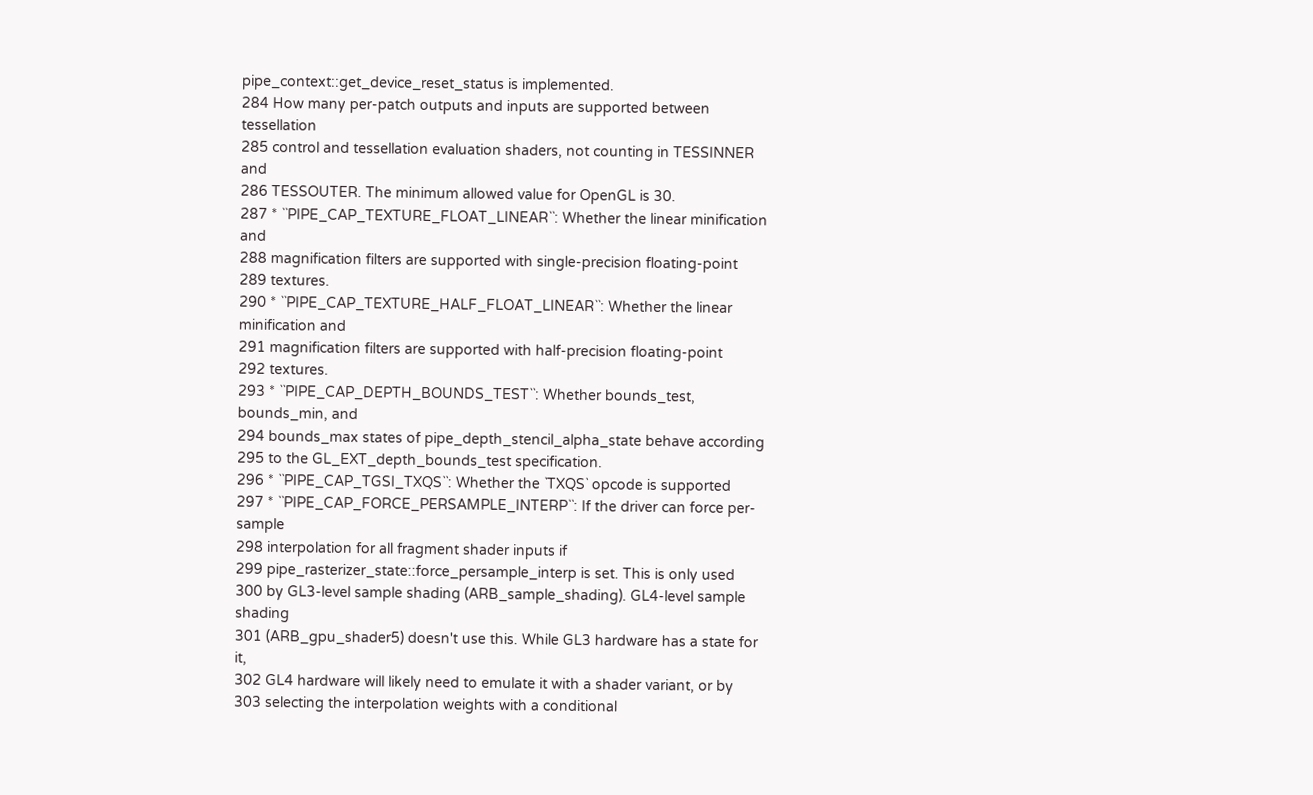pipe_context::get_device_reset_status is implemented.
284 How many per-patch outputs and inputs are supported between tessellation
285 control and tessellation evaluation shaders, not counting in TESSINNER and
286 TESSOUTER. The minimum allowed value for OpenGL is 30.
287 * ``PIPE_CAP_TEXTURE_FLOAT_LINEAR``: Whether the linear minification and
288 magnification filters are supported with single-precision floating-point
289 textures.
290 * ``PIPE_CAP_TEXTURE_HALF_FLOAT_LINEAR``: Whether the linear minification and
291 magnification filters are supported with half-precision floating-point
292 textures.
293 * ``PIPE_CAP_DEPTH_BOUNDS_TEST``: Whether bounds_test, bounds_min, and
294 bounds_max states of pipe_depth_stencil_alpha_state behave according
295 to the GL_EXT_depth_bounds_test specification.
296 * ``PIPE_CAP_TGSI_TXQS``: Whether the `TXQS` opcode is supported
297 * ``PIPE_CAP_FORCE_PERSAMPLE_INTERP``: If the driver can force per-sample
298 interpolation for all fragment shader inputs if
299 pipe_rasterizer_state::force_persample_interp is set. This is only used
300 by GL3-level sample shading (ARB_sample_shading). GL4-level sample shading
301 (ARB_gpu_shader5) doesn't use this. While GL3 hardware has a state for it,
302 GL4 hardware will likely need to emulate it with a shader variant, or by
303 selecting the interpolation weights with a conditional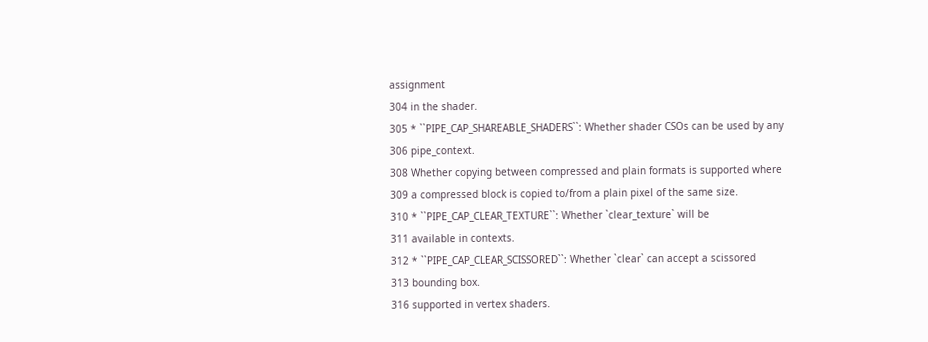assignment
304 in the shader.
305 * ``PIPE_CAP_SHAREABLE_SHADERS``: Whether shader CSOs can be used by any
306 pipe_context.
308 Whether copying between compressed and plain formats is supported where
309 a compressed block is copied to/from a plain pixel of the same size.
310 * ``PIPE_CAP_CLEAR_TEXTURE``: Whether `clear_texture` will be
311 available in contexts.
312 * ``PIPE_CAP_CLEAR_SCISSORED``: Whether `clear` can accept a scissored
313 bounding box.
316 supported in vertex shaders.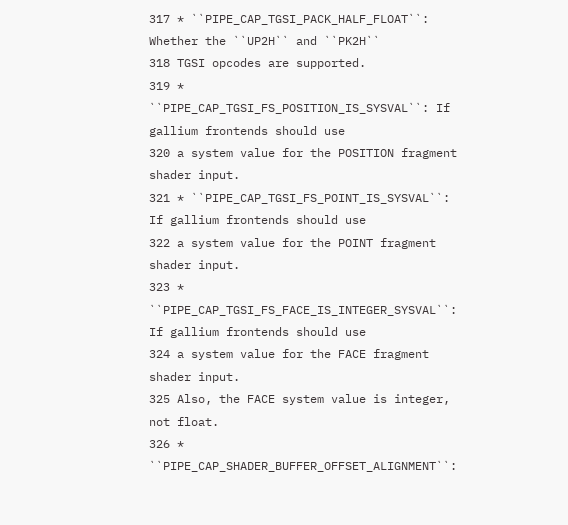317 * ``PIPE_CAP_TGSI_PACK_HALF_FLOAT``: Whether the ``UP2H`` and ``PK2H``
318 TGSI opcodes are supported.
319 * ``PIPE_CAP_TGSI_FS_POSITION_IS_SYSVAL``: If gallium frontends should use
320 a system value for the POSITION fragment shader input.
321 * ``PIPE_CAP_TGSI_FS_POINT_IS_SYSVAL``: If gallium frontends should use
322 a system value for the POINT fragment shader input.
323 * ``PIPE_CAP_TGSI_FS_FACE_IS_INTEGER_SYSVAL``: If gallium frontends should use
324 a system value for the FACE fragment shader input.
325 Also, the FACE system value is integer, not float.
326 * ``PIPE_CAP_SHADER_BUFFER_OFFSET_ALIGNMENT``: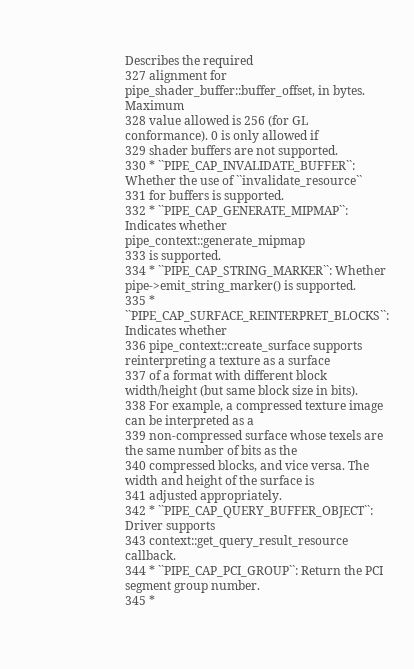Describes the required
327 alignment for pipe_shader_buffer::buffer_offset, in bytes. Maximum
328 value allowed is 256 (for GL conformance). 0 is only allowed if
329 shader buffers are not supported.
330 * ``PIPE_CAP_INVALIDATE_BUFFER``: Whether the use of ``invalidate_resource``
331 for buffers is supported.
332 * ``PIPE_CAP_GENERATE_MIPMAP``: Indicates whether pipe_context::generate_mipmap
333 is supported.
334 * ``PIPE_CAP_STRING_MARKER``: Whether pipe->emit_string_marker() is supported.
335 * ``PIPE_CAP_SURFACE_REINTERPRET_BLOCKS``: Indicates whether
336 pipe_context::create_surface supports reinterpreting a texture as a surface
337 of a format with different block width/height (but same block size in bits).
338 For example, a compressed texture image can be interpreted as a
339 non-compressed surface whose texels are the same number of bits as the
340 compressed blocks, and vice versa. The width and height of the surface is
341 adjusted appropriately.
342 * ``PIPE_CAP_QUERY_BUFFER_OBJECT``: Driver supports
343 context::get_query_result_resource callback.
344 * ``PIPE_CAP_PCI_GROUP``: Return the PCI segment group number.
345 *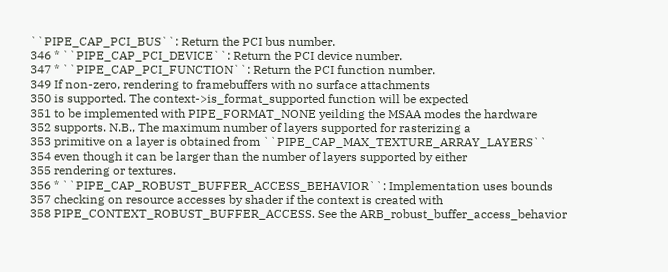``PIPE_CAP_PCI_BUS``: Return the PCI bus number.
346 * ``PIPE_CAP_PCI_DEVICE``: Return the PCI device number.
347 * ``PIPE_CAP_PCI_FUNCTION``: Return the PCI function number.
349 If non-zero, rendering to framebuffers with no surface attachments
350 is supported. The context->is_format_supported function will be expected
351 to be implemented with PIPE_FORMAT_NONE yeilding the MSAA modes the hardware
352 supports. N.B., The maximum number of layers supported for rasterizing a
353 primitive on a layer is obtained from ``PIPE_CAP_MAX_TEXTURE_ARRAY_LAYERS``
354 even though it can be larger than the number of layers supported by either
355 rendering or textures.
356 * ``PIPE_CAP_ROBUST_BUFFER_ACCESS_BEHAVIOR``: Implementation uses bounds
357 checking on resource accesses by shader if the context is created with
358 PIPE_CONTEXT_ROBUST_BUFFER_ACCESS. See the ARB_robust_buffer_access_behavior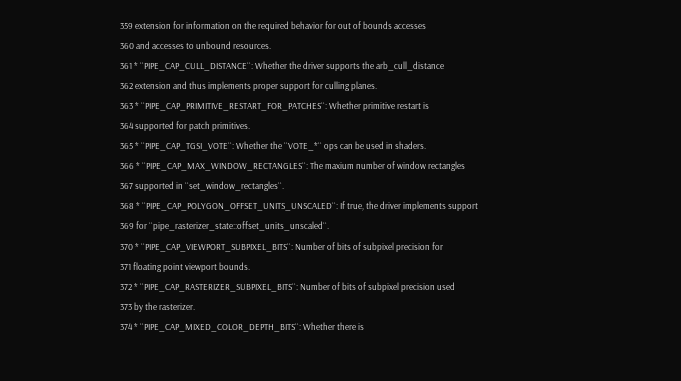359 extension for information on the required behavior for out of bounds accesses
360 and accesses to unbound resources.
361 * ``PIPE_CAP_CULL_DISTANCE``: Whether the driver supports the arb_cull_distance
362 extension and thus implements proper support for culling planes.
363 * ``PIPE_CAP_PRIMITIVE_RESTART_FOR_PATCHES``: Whether primitive restart is
364 supported for patch primitives.
365 * ``PIPE_CAP_TGSI_VOTE``: Whether the ``VOTE_*`` ops can be used in shaders.
366 * ``PIPE_CAP_MAX_WINDOW_RECTANGLES``: The maxium number of window rectangles
367 supported in ``set_window_rectangles``.
368 * ``PIPE_CAP_POLYGON_OFFSET_UNITS_UNSCALED``: If true, the driver implements support
369 for ``pipe_rasterizer_state::offset_units_unscaled``.
370 * ``PIPE_CAP_VIEWPORT_SUBPIXEL_BITS``: Number of bits of subpixel precision for
371 floating point viewport bounds.
372 * ``PIPE_CAP_RASTERIZER_SUBPIXEL_BITS``: Number of bits of subpixel precision used
373 by the rasterizer.
374 * ``PIPE_CAP_MIXED_COLOR_DEPTH_BITS``: Whether there is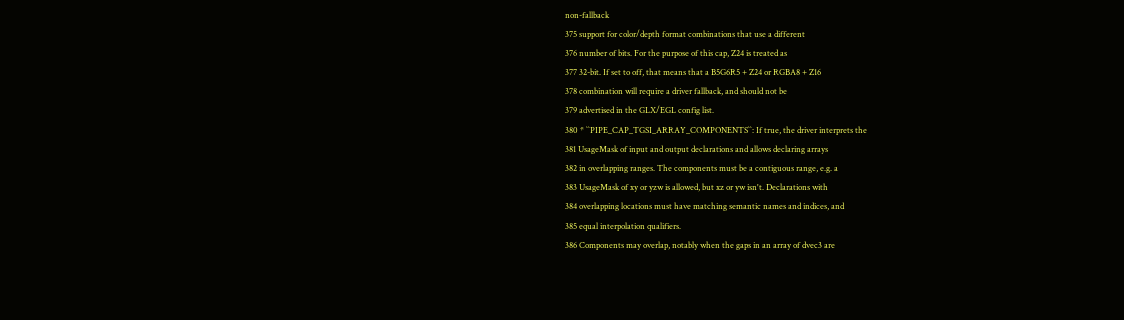non-fallback
375 support for color/depth format combinations that use a different
376 number of bits. For the purpose of this cap, Z24 is treated as
377 32-bit. If set to off, that means that a B5G6R5 + Z24 or RGBA8 + Z16
378 combination will require a driver fallback, and should not be
379 advertised in the GLX/EGL config list.
380 * ``PIPE_CAP_TGSI_ARRAY_COMPONENTS``: If true, the driver interprets the
381 UsageMask of input and output declarations and allows declaring arrays
382 in overlapping ranges. The components must be a contiguous range, e.g. a
383 UsageMask of xy or yzw is allowed, but xz or yw isn't. Declarations with
384 overlapping locations must have matching semantic names and indices, and
385 equal interpolation qualifiers.
386 Components may overlap, notably when the gaps in an array of dvec3 are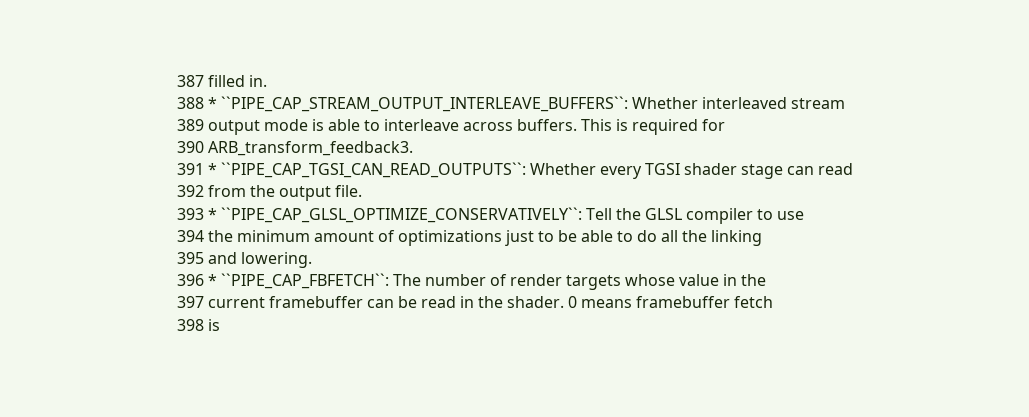387 filled in.
388 * ``PIPE_CAP_STREAM_OUTPUT_INTERLEAVE_BUFFERS``: Whether interleaved stream
389 output mode is able to interleave across buffers. This is required for
390 ARB_transform_feedback3.
391 * ``PIPE_CAP_TGSI_CAN_READ_OUTPUTS``: Whether every TGSI shader stage can read
392 from the output file.
393 * ``PIPE_CAP_GLSL_OPTIMIZE_CONSERVATIVELY``: Tell the GLSL compiler to use
394 the minimum amount of optimizations just to be able to do all the linking
395 and lowering.
396 * ``PIPE_CAP_FBFETCH``: The number of render targets whose value in the
397 current framebuffer can be read in the shader. 0 means framebuffer fetch
398 is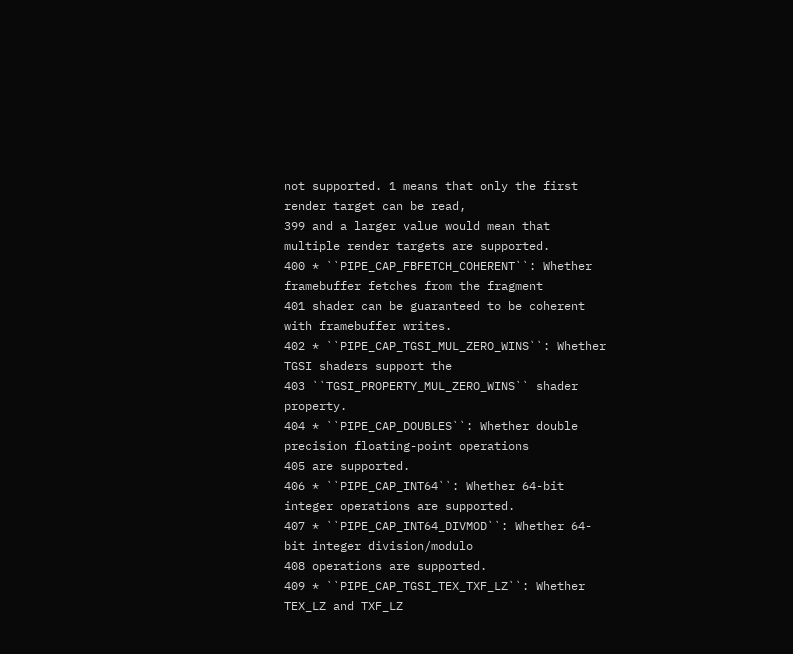not supported. 1 means that only the first render target can be read,
399 and a larger value would mean that multiple render targets are supported.
400 * ``PIPE_CAP_FBFETCH_COHERENT``: Whether framebuffer fetches from the fragment
401 shader can be guaranteed to be coherent with framebuffer writes.
402 * ``PIPE_CAP_TGSI_MUL_ZERO_WINS``: Whether TGSI shaders support the
403 ``TGSI_PROPERTY_MUL_ZERO_WINS`` shader property.
404 * ``PIPE_CAP_DOUBLES``: Whether double precision floating-point operations
405 are supported.
406 * ``PIPE_CAP_INT64``: Whether 64-bit integer operations are supported.
407 * ``PIPE_CAP_INT64_DIVMOD``: Whether 64-bit integer division/modulo
408 operations are supported.
409 * ``PIPE_CAP_TGSI_TEX_TXF_LZ``: Whether TEX_LZ and TXF_LZ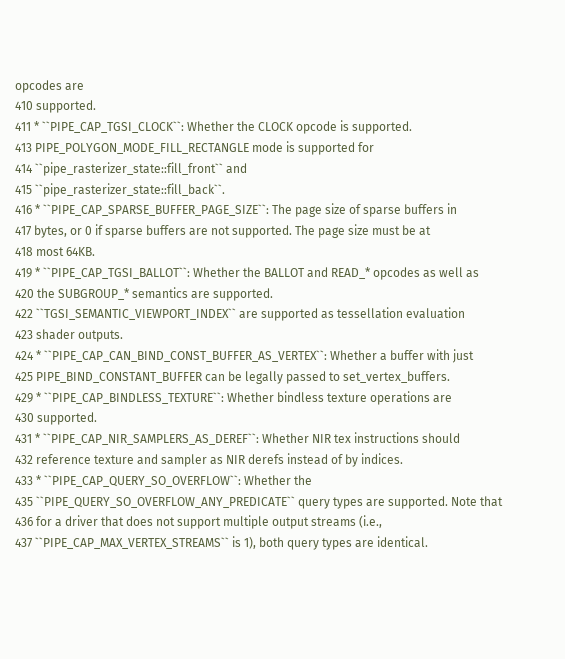opcodes are
410 supported.
411 * ``PIPE_CAP_TGSI_CLOCK``: Whether the CLOCK opcode is supported.
413 PIPE_POLYGON_MODE_FILL_RECTANGLE mode is supported for
414 ``pipe_rasterizer_state::fill_front`` and
415 ``pipe_rasterizer_state::fill_back``.
416 * ``PIPE_CAP_SPARSE_BUFFER_PAGE_SIZE``: The page size of sparse buffers in
417 bytes, or 0 if sparse buffers are not supported. The page size must be at
418 most 64KB.
419 * ``PIPE_CAP_TGSI_BALLOT``: Whether the BALLOT and READ_* opcodes as well as
420 the SUBGROUP_* semantics are supported.
422 ``TGSI_SEMANTIC_VIEWPORT_INDEX`` are supported as tessellation evaluation
423 shader outputs.
424 * ``PIPE_CAP_CAN_BIND_CONST_BUFFER_AS_VERTEX``: Whether a buffer with just
425 PIPE_BIND_CONSTANT_BUFFER can be legally passed to set_vertex_buffers.
429 * ``PIPE_CAP_BINDLESS_TEXTURE``: Whether bindless texture operations are
430 supported.
431 * ``PIPE_CAP_NIR_SAMPLERS_AS_DEREF``: Whether NIR tex instructions should
432 reference texture and sampler as NIR derefs instead of by indices.
433 * ``PIPE_CAP_QUERY_SO_OVERFLOW``: Whether the
435 ``PIPE_QUERY_SO_OVERFLOW_ANY_PREDICATE`` query types are supported. Note that
436 for a driver that does not support multiple output streams (i.e.,
437 ``PIPE_CAP_MAX_VERTEX_STREAMS`` is 1), both query types are identical.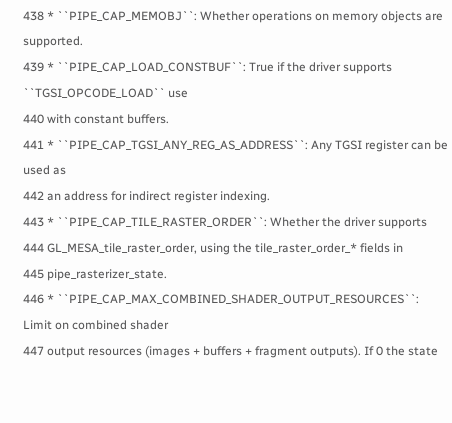438 * ``PIPE_CAP_MEMOBJ``: Whether operations on memory objects are supported.
439 * ``PIPE_CAP_LOAD_CONSTBUF``: True if the driver supports ``TGSI_OPCODE_LOAD`` use
440 with constant buffers.
441 * ``PIPE_CAP_TGSI_ANY_REG_AS_ADDRESS``: Any TGSI register can be used as
442 an address for indirect register indexing.
443 * ``PIPE_CAP_TILE_RASTER_ORDER``: Whether the driver supports
444 GL_MESA_tile_raster_order, using the tile_raster_order_* fields in
445 pipe_rasterizer_state.
446 * ``PIPE_CAP_MAX_COMBINED_SHADER_OUTPUT_RESOURCES``: Limit on combined shader
447 output resources (images + buffers + fragment outputs). If 0 the state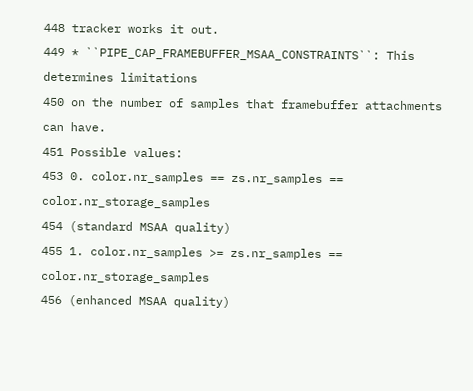448 tracker works it out.
449 * ``PIPE_CAP_FRAMEBUFFER_MSAA_CONSTRAINTS``: This determines limitations
450 on the number of samples that framebuffer attachments can have.
451 Possible values:
453 0. color.nr_samples == zs.nr_samples == color.nr_storage_samples
454 (standard MSAA quality)
455 1. color.nr_samples >= zs.nr_samples == color.nr_storage_samples
456 (enhanced MSAA quality)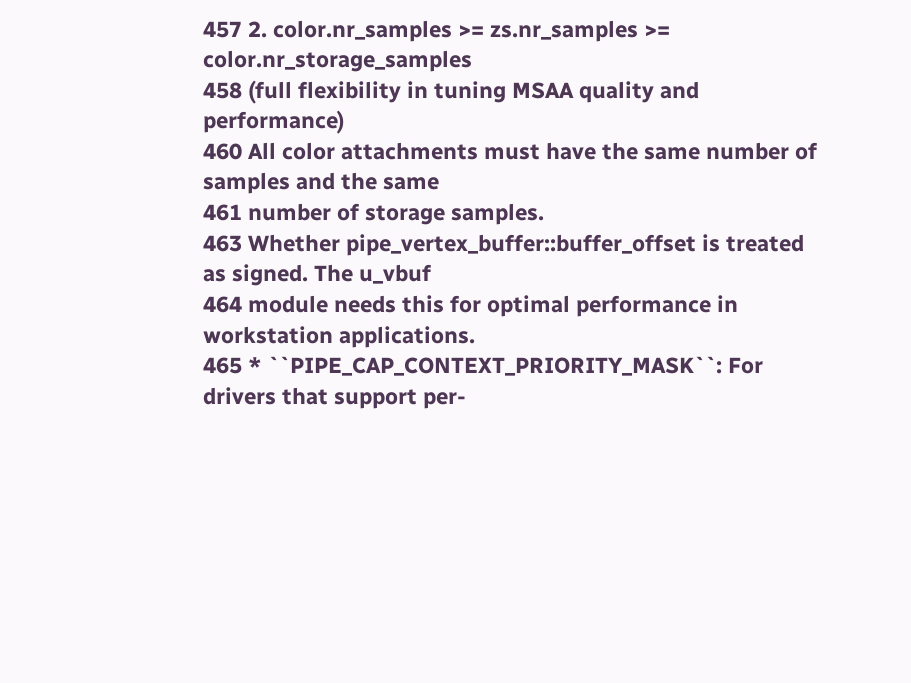457 2. color.nr_samples >= zs.nr_samples >= color.nr_storage_samples
458 (full flexibility in tuning MSAA quality and performance)
460 All color attachments must have the same number of samples and the same
461 number of storage samples.
463 Whether pipe_vertex_buffer::buffer_offset is treated as signed. The u_vbuf
464 module needs this for optimal performance in workstation applications.
465 * ``PIPE_CAP_CONTEXT_PRIORITY_MASK``: For drivers that support per-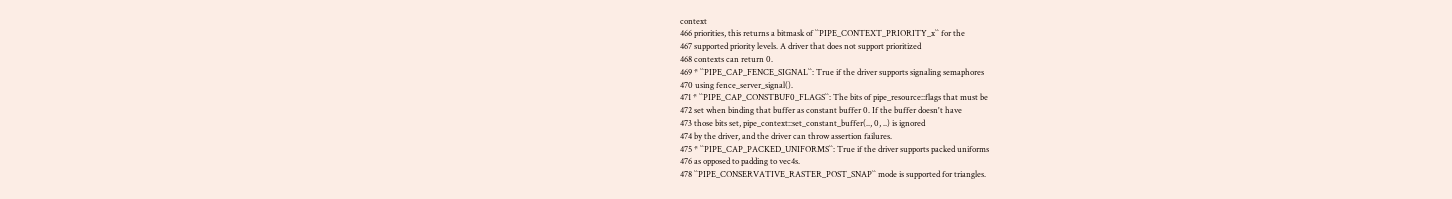context
466 priorities, this returns a bitmask of ``PIPE_CONTEXT_PRIORITY_x`` for the
467 supported priority levels. A driver that does not support prioritized
468 contexts can return 0.
469 * ``PIPE_CAP_FENCE_SIGNAL``: True if the driver supports signaling semaphores
470 using fence_server_signal().
471 * ``PIPE_CAP_CONSTBUF0_FLAGS``: The bits of pipe_resource::flags that must be
472 set when binding that buffer as constant buffer 0. If the buffer doesn't have
473 those bits set, pipe_context::set_constant_buffer(.., 0, ..) is ignored
474 by the driver, and the driver can throw assertion failures.
475 * ``PIPE_CAP_PACKED_UNIFORMS``: True if the driver supports packed uniforms
476 as opposed to padding to vec4s.
478 ``PIPE_CONSERVATIVE_RASTER_POST_SNAP`` mode is supported for triangles.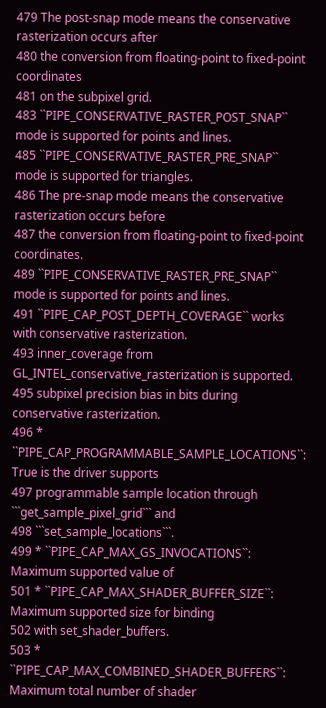479 The post-snap mode means the conservative rasterization occurs after
480 the conversion from floating-point to fixed-point coordinates
481 on the subpixel grid.
483 ``PIPE_CONSERVATIVE_RASTER_POST_SNAP`` mode is supported for points and lines.
485 ``PIPE_CONSERVATIVE_RASTER_PRE_SNAP`` mode is supported for triangles.
486 The pre-snap mode means the conservative rasterization occurs before
487 the conversion from floating-point to fixed-point coordinates.
489 ``PIPE_CONSERVATIVE_RASTER_PRE_SNAP`` mode is supported for points and lines.
491 ``PIPE_CAP_POST_DEPTH_COVERAGE`` works with conservative rasterization.
493 inner_coverage from GL_INTEL_conservative_rasterization is supported.
495 subpixel precision bias in bits during conservative rasterization.
496 * ``PIPE_CAP_PROGRAMMABLE_SAMPLE_LOCATIONS``: True is the driver supports
497 programmable sample location through ```get_sample_pixel_grid``` and
498 ```set_sample_locations```.
499 * ``PIPE_CAP_MAX_GS_INVOCATIONS``: Maximum supported value of
501 * ``PIPE_CAP_MAX_SHADER_BUFFER_SIZE``: Maximum supported size for binding
502 with set_shader_buffers.
503 * ``PIPE_CAP_MAX_COMBINED_SHADER_BUFFERS``: Maximum total number of shader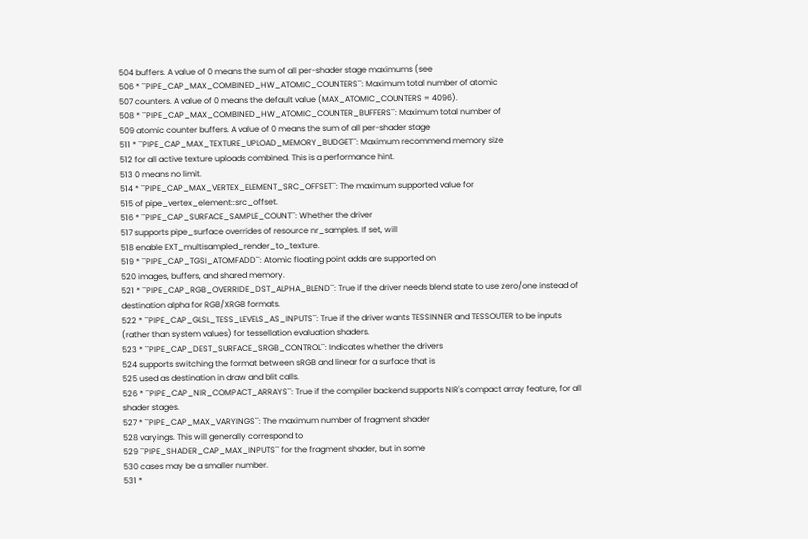504 buffers. A value of 0 means the sum of all per-shader stage maximums (see
506 * ``PIPE_CAP_MAX_COMBINED_HW_ATOMIC_COUNTERS``: Maximum total number of atomic
507 counters. A value of 0 means the default value (MAX_ATOMIC_COUNTERS = 4096).
508 * ``PIPE_CAP_MAX_COMBINED_HW_ATOMIC_COUNTER_BUFFERS``: Maximum total number of
509 atomic counter buffers. A value of 0 means the sum of all per-shader stage
511 * ``PIPE_CAP_MAX_TEXTURE_UPLOAD_MEMORY_BUDGET``: Maximum recommend memory size
512 for all active texture uploads combined. This is a performance hint.
513 0 means no limit.
514 * ``PIPE_CAP_MAX_VERTEX_ELEMENT_SRC_OFFSET``: The maximum supported value for
515 of pipe_vertex_element::src_offset.
516 * ``PIPE_CAP_SURFACE_SAMPLE_COUNT``: Whether the driver
517 supports pipe_surface overrides of resource nr_samples. If set, will
518 enable EXT_multisampled_render_to_texture.
519 * ``PIPE_CAP_TGSI_ATOMFADD``: Atomic floating point adds are supported on
520 images, buffers, and shared memory.
521 * ``PIPE_CAP_RGB_OVERRIDE_DST_ALPHA_BLEND``: True if the driver needs blend state to use zero/one instead of destination alpha for RGB/XRGB formats.
522 * ``PIPE_CAP_GLSL_TESS_LEVELS_AS_INPUTS``: True if the driver wants TESSINNER and TESSOUTER to be inputs (rather than system values) for tessellation evaluation shaders.
523 * ``PIPE_CAP_DEST_SURFACE_SRGB_CONTROL``: Indicates whether the drivers
524 supports switching the format between sRGB and linear for a surface that is
525 used as destination in draw and blit calls.
526 * ``PIPE_CAP_NIR_COMPACT_ARRAYS``: True if the compiler backend supports NIR's compact array feature, for all shader stages.
527 * ``PIPE_CAP_MAX_VARYINGS``: The maximum number of fragment shader
528 varyings. This will generally correspond to
529 ``PIPE_SHADER_CAP_MAX_INPUTS`` for the fragment shader, but in some
530 cases may be a smaller number.
531 *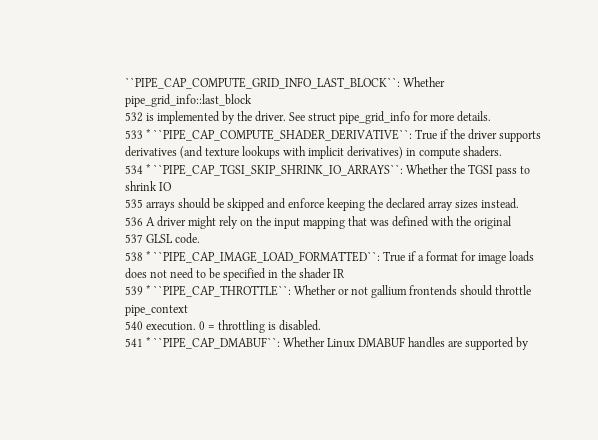``PIPE_CAP_COMPUTE_GRID_INFO_LAST_BLOCK``: Whether pipe_grid_info::last_block
532 is implemented by the driver. See struct pipe_grid_info for more details.
533 * ``PIPE_CAP_COMPUTE_SHADER_DERIVATIVE``: True if the driver supports derivatives (and texture lookups with implicit derivatives) in compute shaders.
534 * ``PIPE_CAP_TGSI_SKIP_SHRINK_IO_ARRAYS``: Whether the TGSI pass to shrink IO
535 arrays should be skipped and enforce keeping the declared array sizes instead.
536 A driver might rely on the input mapping that was defined with the original
537 GLSL code.
538 * ``PIPE_CAP_IMAGE_LOAD_FORMATTED``: True if a format for image loads does not need to be specified in the shader IR
539 * ``PIPE_CAP_THROTTLE``: Whether or not gallium frontends should throttle pipe_context
540 execution. 0 = throttling is disabled.
541 * ``PIPE_CAP_DMABUF``: Whether Linux DMABUF handles are supported by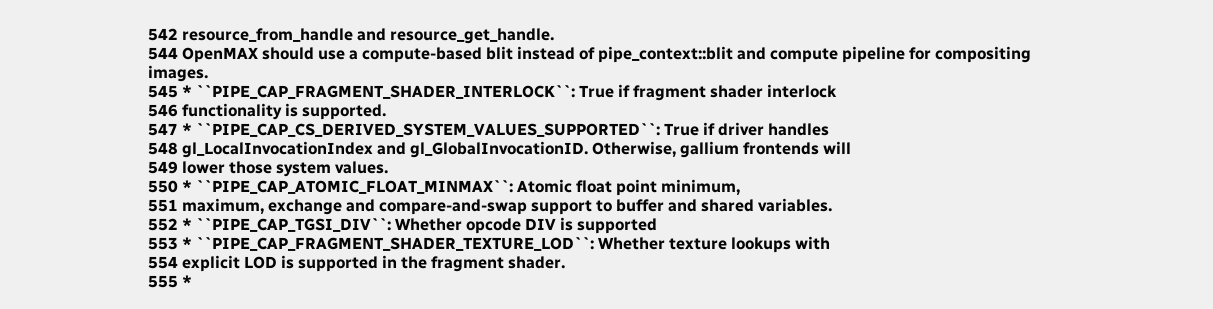542 resource_from_handle and resource_get_handle.
544 OpenMAX should use a compute-based blit instead of pipe_context::blit and compute pipeline for compositing images.
545 * ``PIPE_CAP_FRAGMENT_SHADER_INTERLOCK``: True if fragment shader interlock
546 functionality is supported.
547 * ``PIPE_CAP_CS_DERIVED_SYSTEM_VALUES_SUPPORTED``: True if driver handles
548 gl_LocalInvocationIndex and gl_GlobalInvocationID. Otherwise, gallium frontends will
549 lower those system values.
550 * ``PIPE_CAP_ATOMIC_FLOAT_MINMAX``: Atomic float point minimum,
551 maximum, exchange and compare-and-swap support to buffer and shared variables.
552 * ``PIPE_CAP_TGSI_DIV``: Whether opcode DIV is supported
553 * ``PIPE_CAP_FRAGMENT_SHADER_TEXTURE_LOD``: Whether texture lookups with
554 explicit LOD is supported in the fragment shader.
555 *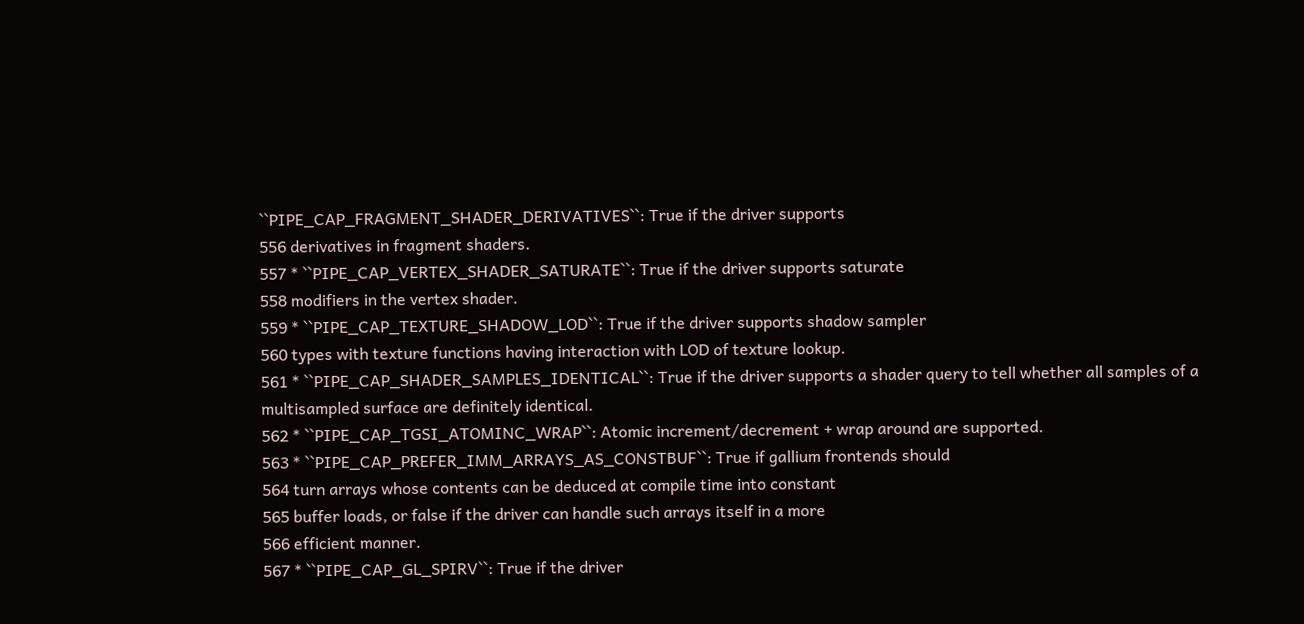``PIPE_CAP_FRAGMENT_SHADER_DERIVATIVES``: True if the driver supports
556 derivatives in fragment shaders.
557 * ``PIPE_CAP_VERTEX_SHADER_SATURATE``: True if the driver supports saturate
558 modifiers in the vertex shader.
559 * ``PIPE_CAP_TEXTURE_SHADOW_LOD``: True if the driver supports shadow sampler
560 types with texture functions having interaction with LOD of texture lookup.
561 * ``PIPE_CAP_SHADER_SAMPLES_IDENTICAL``: True if the driver supports a shader query to tell whether all samples of a multisampled surface are definitely identical.
562 * ``PIPE_CAP_TGSI_ATOMINC_WRAP``: Atomic increment/decrement + wrap around are supported.
563 * ``PIPE_CAP_PREFER_IMM_ARRAYS_AS_CONSTBUF``: True if gallium frontends should
564 turn arrays whose contents can be deduced at compile time into constant
565 buffer loads, or false if the driver can handle such arrays itself in a more
566 efficient manner.
567 * ``PIPE_CAP_GL_SPIRV``: True if the driver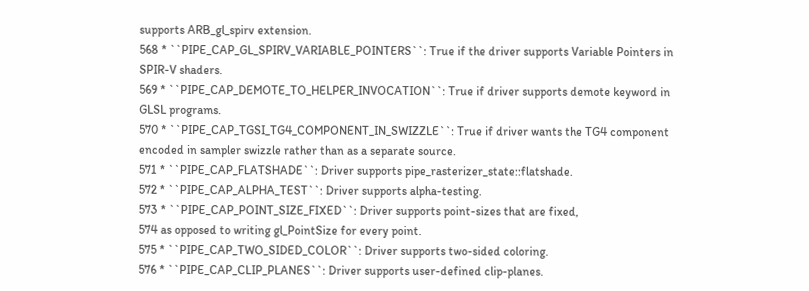supports ARB_gl_spirv extension.
568 * ``PIPE_CAP_GL_SPIRV_VARIABLE_POINTERS``: True if the driver supports Variable Pointers in SPIR-V shaders.
569 * ``PIPE_CAP_DEMOTE_TO_HELPER_INVOCATION``: True if driver supports demote keyword in GLSL programs.
570 * ``PIPE_CAP_TGSI_TG4_COMPONENT_IN_SWIZZLE``: True if driver wants the TG4 component encoded in sampler swizzle rather than as a separate source.
571 * ``PIPE_CAP_FLATSHADE``: Driver supports pipe_rasterizer_state::flatshade.
572 * ``PIPE_CAP_ALPHA_TEST``: Driver supports alpha-testing.
573 * ``PIPE_CAP_POINT_SIZE_FIXED``: Driver supports point-sizes that are fixed,
574 as opposed to writing gl_PointSize for every point.
575 * ``PIPE_CAP_TWO_SIDED_COLOR``: Driver supports two-sided coloring.
576 * ``PIPE_CAP_CLIP_PLANES``: Driver supports user-defined clip-planes.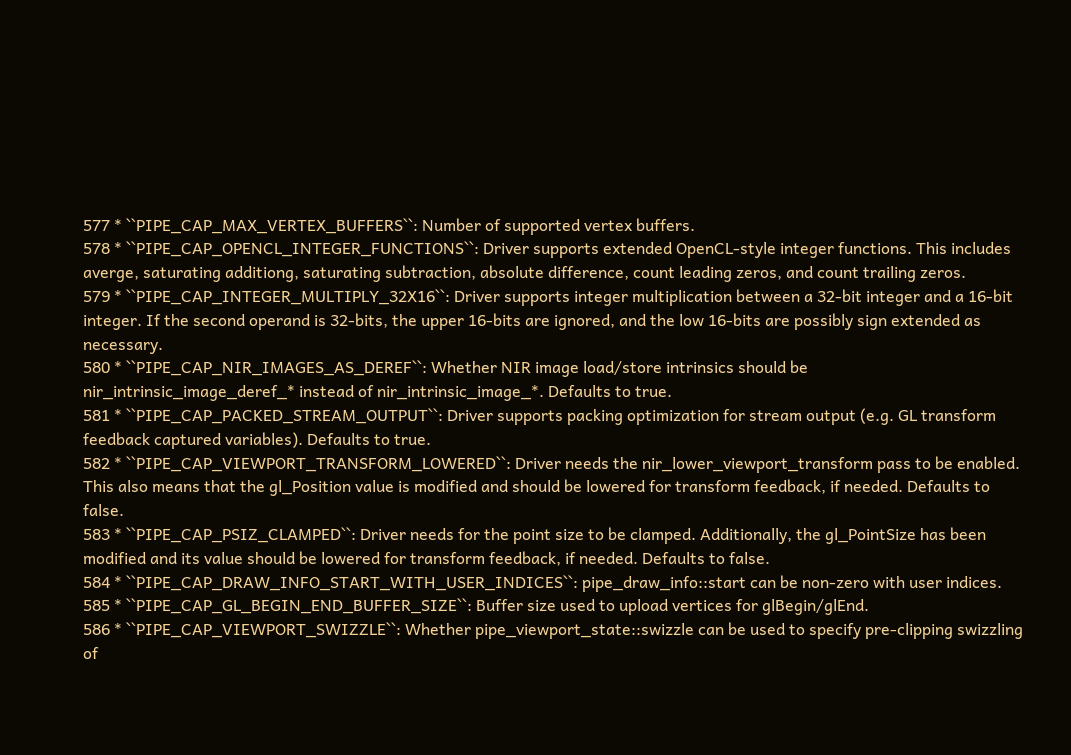577 * ``PIPE_CAP_MAX_VERTEX_BUFFERS``: Number of supported vertex buffers.
578 * ``PIPE_CAP_OPENCL_INTEGER_FUNCTIONS``: Driver supports extended OpenCL-style integer functions. This includes averge, saturating additiong, saturating subtraction, absolute difference, count leading zeros, and count trailing zeros.
579 * ``PIPE_CAP_INTEGER_MULTIPLY_32X16``: Driver supports integer multiplication between a 32-bit integer and a 16-bit integer. If the second operand is 32-bits, the upper 16-bits are ignored, and the low 16-bits are possibly sign extended as necessary.
580 * ``PIPE_CAP_NIR_IMAGES_AS_DEREF``: Whether NIR image load/store intrinsics should be nir_intrinsic_image_deref_* instead of nir_intrinsic_image_*. Defaults to true.
581 * ``PIPE_CAP_PACKED_STREAM_OUTPUT``: Driver supports packing optimization for stream output (e.g. GL transform feedback captured variables). Defaults to true.
582 * ``PIPE_CAP_VIEWPORT_TRANSFORM_LOWERED``: Driver needs the nir_lower_viewport_transform pass to be enabled. This also means that the gl_Position value is modified and should be lowered for transform feedback, if needed. Defaults to false.
583 * ``PIPE_CAP_PSIZ_CLAMPED``: Driver needs for the point size to be clamped. Additionally, the gl_PointSize has been modified and its value should be lowered for transform feedback, if needed. Defaults to false.
584 * ``PIPE_CAP_DRAW_INFO_START_WITH_USER_INDICES``: pipe_draw_info::start can be non-zero with user indices.
585 * ``PIPE_CAP_GL_BEGIN_END_BUFFER_SIZE``: Buffer size used to upload vertices for glBegin/glEnd.
586 * ``PIPE_CAP_VIEWPORT_SWIZZLE``: Whether pipe_viewport_state::swizzle can be used to specify pre-clipping swizzling of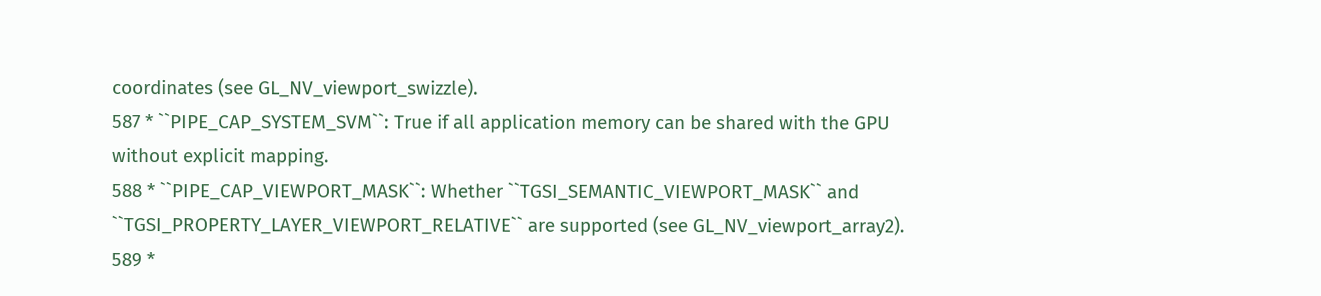coordinates (see GL_NV_viewport_swizzle).
587 * ``PIPE_CAP_SYSTEM_SVM``: True if all application memory can be shared with the GPU without explicit mapping.
588 * ``PIPE_CAP_VIEWPORT_MASK``: Whether ``TGSI_SEMANTIC_VIEWPORT_MASK`` and ``TGSI_PROPERTY_LAYER_VIEWPORT_RELATIVE`` are supported (see GL_NV_viewport_array2).
589 *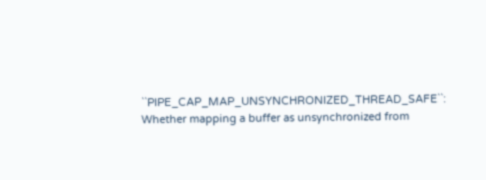``PIPE_CAP_MAP_UNSYNCHRONIZED_THREAD_SAFE``: Whether mapping a buffer as unsynchronized from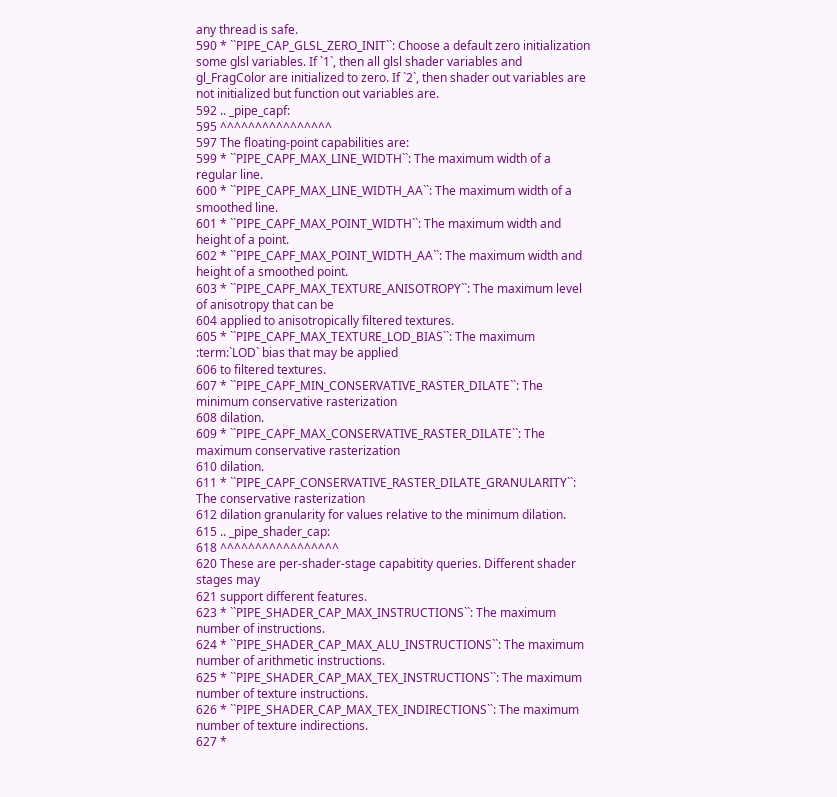any thread is safe.
590 * ``PIPE_CAP_GLSL_ZERO_INIT``: Choose a default zero initialization some glsl variables. If `1`, then all glsl shader variables and gl_FragColor are initialized to zero. If `2`, then shader out variables are not initialized but function out variables are.
592 .. _pipe_capf:
595 ^^^^^^^^^^^^^^^^
597 The floating-point capabilities are:
599 * ``PIPE_CAPF_MAX_LINE_WIDTH``: The maximum width of a regular line.
600 * ``PIPE_CAPF_MAX_LINE_WIDTH_AA``: The maximum width of a smoothed line.
601 * ``PIPE_CAPF_MAX_POINT_WIDTH``: The maximum width and height of a point.
602 * ``PIPE_CAPF_MAX_POINT_WIDTH_AA``: The maximum width and height of a smoothed point.
603 * ``PIPE_CAPF_MAX_TEXTURE_ANISOTROPY``: The maximum level of anisotropy that can be
604 applied to anisotropically filtered textures.
605 * ``PIPE_CAPF_MAX_TEXTURE_LOD_BIAS``: The maximum :term:`LOD` bias that may be applied
606 to filtered textures.
607 * ``PIPE_CAPF_MIN_CONSERVATIVE_RASTER_DILATE``: The minimum conservative rasterization
608 dilation.
609 * ``PIPE_CAPF_MAX_CONSERVATIVE_RASTER_DILATE``: The maximum conservative rasterization
610 dilation.
611 * ``PIPE_CAPF_CONSERVATIVE_RASTER_DILATE_GRANULARITY``: The conservative rasterization
612 dilation granularity for values relative to the minimum dilation.
615 .. _pipe_shader_cap:
618 ^^^^^^^^^^^^^^^^^
620 These are per-shader-stage capabitity queries. Different shader stages may
621 support different features.
623 * ``PIPE_SHADER_CAP_MAX_INSTRUCTIONS``: The maximum number of instructions.
624 * ``PIPE_SHADER_CAP_MAX_ALU_INSTRUCTIONS``: The maximum number of arithmetic instructions.
625 * ``PIPE_SHADER_CAP_MAX_TEX_INSTRUCTIONS``: The maximum number of texture instructions.
626 * ``PIPE_SHADER_CAP_MAX_TEX_INDIRECTIONS``: The maximum number of texture indirections.
627 *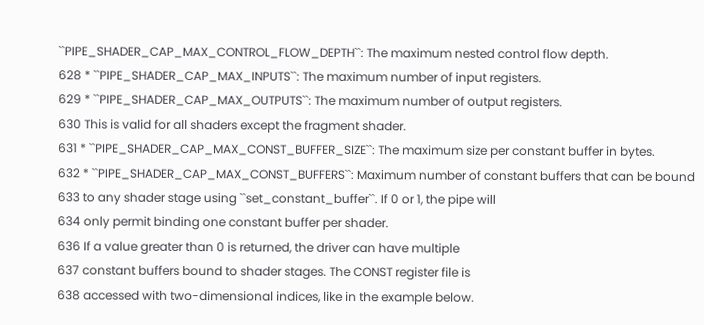``PIPE_SHADER_CAP_MAX_CONTROL_FLOW_DEPTH``: The maximum nested control flow depth.
628 * ``PIPE_SHADER_CAP_MAX_INPUTS``: The maximum number of input registers.
629 * ``PIPE_SHADER_CAP_MAX_OUTPUTS``: The maximum number of output registers.
630 This is valid for all shaders except the fragment shader.
631 * ``PIPE_SHADER_CAP_MAX_CONST_BUFFER_SIZE``: The maximum size per constant buffer in bytes.
632 * ``PIPE_SHADER_CAP_MAX_CONST_BUFFERS``: Maximum number of constant buffers that can be bound
633 to any shader stage using ``set_constant_buffer``. If 0 or 1, the pipe will
634 only permit binding one constant buffer per shader.
636 If a value greater than 0 is returned, the driver can have multiple
637 constant buffers bound to shader stages. The CONST register file is
638 accessed with two-dimensional indices, like in the example below.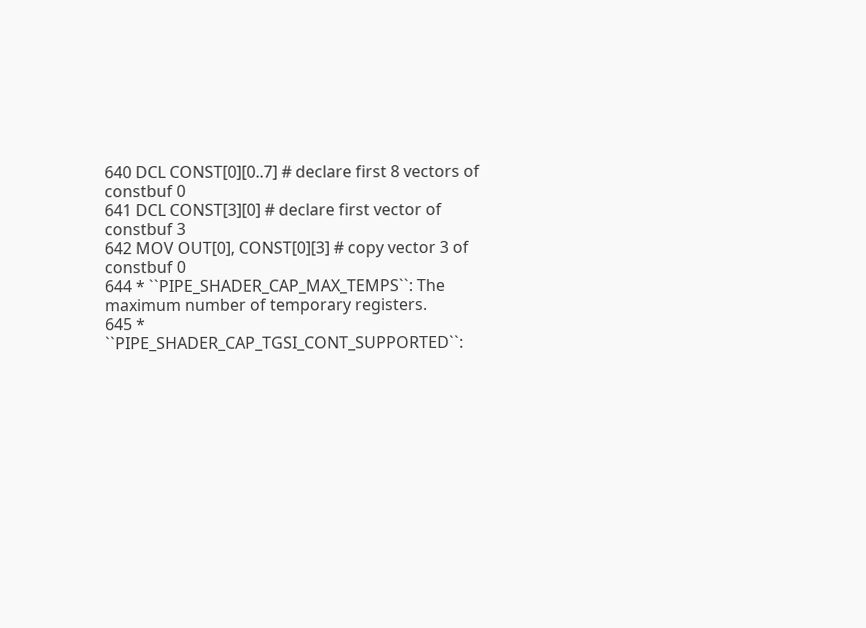640 DCL CONST[0][0..7] # declare first 8 vectors of constbuf 0
641 DCL CONST[3][0] # declare first vector of constbuf 3
642 MOV OUT[0], CONST[0][3] # copy vector 3 of constbuf 0
644 * ``PIPE_SHADER_CAP_MAX_TEMPS``: The maximum number of temporary registers.
645 * ``PIPE_SHADER_CAP_TGSI_CONT_SUPPORTED``: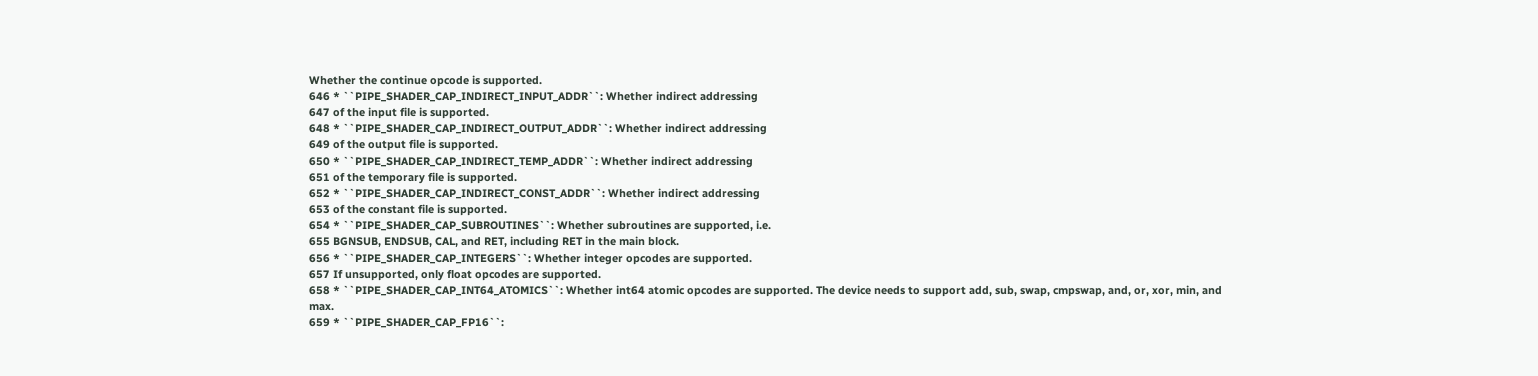Whether the continue opcode is supported.
646 * ``PIPE_SHADER_CAP_INDIRECT_INPUT_ADDR``: Whether indirect addressing
647 of the input file is supported.
648 * ``PIPE_SHADER_CAP_INDIRECT_OUTPUT_ADDR``: Whether indirect addressing
649 of the output file is supported.
650 * ``PIPE_SHADER_CAP_INDIRECT_TEMP_ADDR``: Whether indirect addressing
651 of the temporary file is supported.
652 * ``PIPE_SHADER_CAP_INDIRECT_CONST_ADDR``: Whether indirect addressing
653 of the constant file is supported.
654 * ``PIPE_SHADER_CAP_SUBROUTINES``: Whether subroutines are supported, i.e.
655 BGNSUB, ENDSUB, CAL, and RET, including RET in the main block.
656 * ``PIPE_SHADER_CAP_INTEGERS``: Whether integer opcodes are supported.
657 If unsupported, only float opcodes are supported.
658 * ``PIPE_SHADER_CAP_INT64_ATOMICS``: Whether int64 atomic opcodes are supported. The device needs to support add, sub, swap, cmpswap, and, or, xor, min, and max.
659 * ``PIPE_SHADER_CAP_FP16``: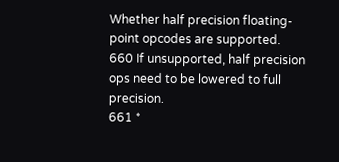Whether half precision floating-point opcodes are supported.
660 If unsupported, half precision ops need to be lowered to full precision.
661 *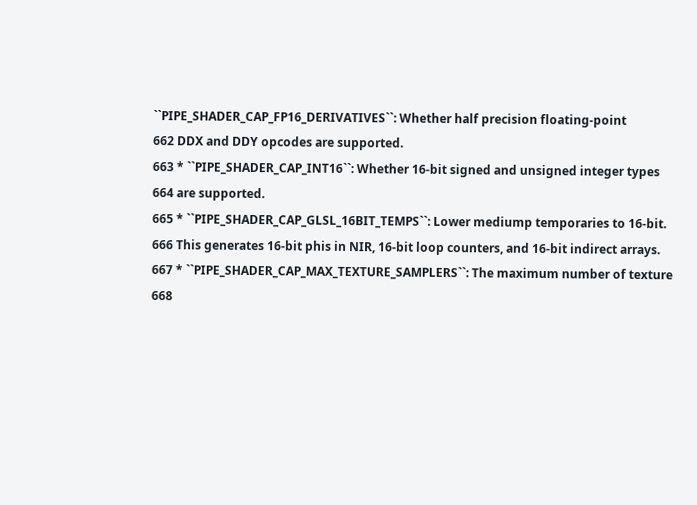``PIPE_SHADER_CAP_FP16_DERIVATIVES``: Whether half precision floating-point
662 DDX and DDY opcodes are supported.
663 * ``PIPE_SHADER_CAP_INT16``: Whether 16-bit signed and unsigned integer types
664 are supported.
665 * ``PIPE_SHADER_CAP_GLSL_16BIT_TEMPS``: Lower mediump temporaries to 16-bit.
666 This generates 16-bit phis in NIR, 16-bit loop counters, and 16-bit indirect arrays.
667 * ``PIPE_SHADER_CAP_MAX_TEXTURE_SAMPLERS``: The maximum number of texture
668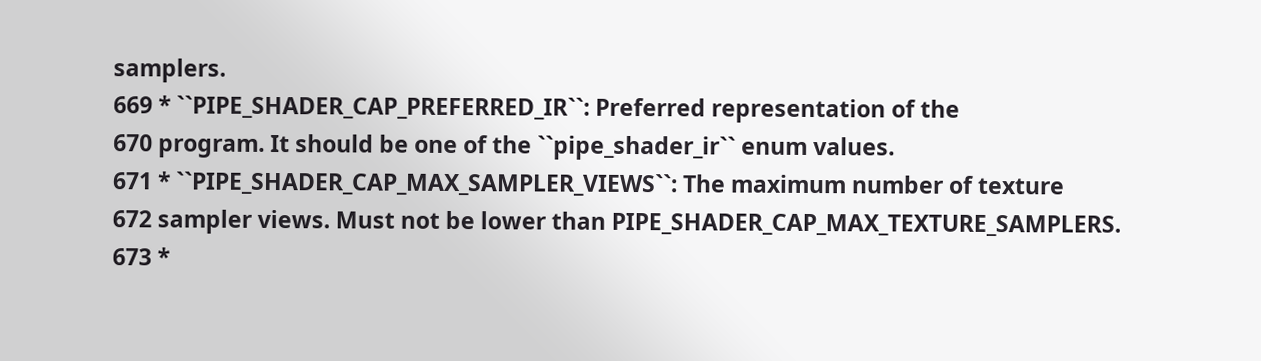samplers.
669 * ``PIPE_SHADER_CAP_PREFERRED_IR``: Preferred representation of the
670 program. It should be one of the ``pipe_shader_ir`` enum values.
671 * ``PIPE_SHADER_CAP_MAX_SAMPLER_VIEWS``: The maximum number of texture
672 sampler views. Must not be lower than PIPE_SHADER_CAP_MAX_TEXTURE_SAMPLERS.
673 *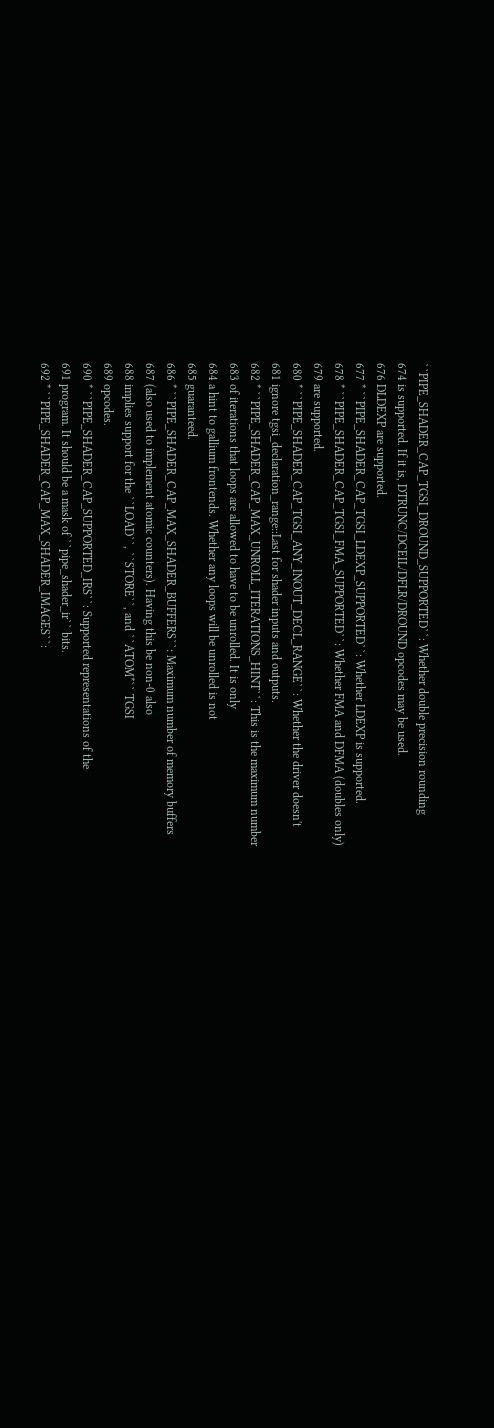``PIPE_SHADER_CAP_TGSI_DROUND_SUPPORTED``: Whether double precision rounding
674 is supported. If it is, DTRUNC/DCEIL/DFLR/DROUND opcodes may be used.
676 DLDEXP are supported.
677 * ``PIPE_SHADER_CAP_TGSI_LDEXP_SUPPORTED``: Whether LDEXP is supported.
678 * ``PIPE_SHADER_CAP_TGSI_FMA_SUPPORTED``: Whether FMA and DFMA (doubles only)
679 are supported.
680 * ``PIPE_SHADER_CAP_TGSI_ANY_INOUT_DECL_RANGE``: Whether the driver doesn't
681 ignore tgsi_declaration_range::Last for shader inputs and outputs.
682 * ``PIPE_SHADER_CAP_MAX_UNROLL_ITERATIONS_HINT``: This is the maximum number
683 of iterations that loops are allowed to have to be unrolled. It is only
684 a hint to gallium frontends. Whether any loops will be unrolled is not
685 guaranteed.
686 * ``PIPE_SHADER_CAP_MAX_SHADER_BUFFERS``: Maximum number of memory buffers
687 (also used to implement atomic counters). Having this be non-0 also
688 implies support for the ``LOAD``, ``STORE``, and ``ATOM*`` TGSI
689 opcodes.
690 * ``PIPE_SHADER_CAP_SUPPORTED_IRS``: Supported representations of the
691 program. It should be a mask of ``pipe_shader_ir`` bits.
692 * ``PIPE_SHADER_CAP_MAX_SHADER_IMAGES``: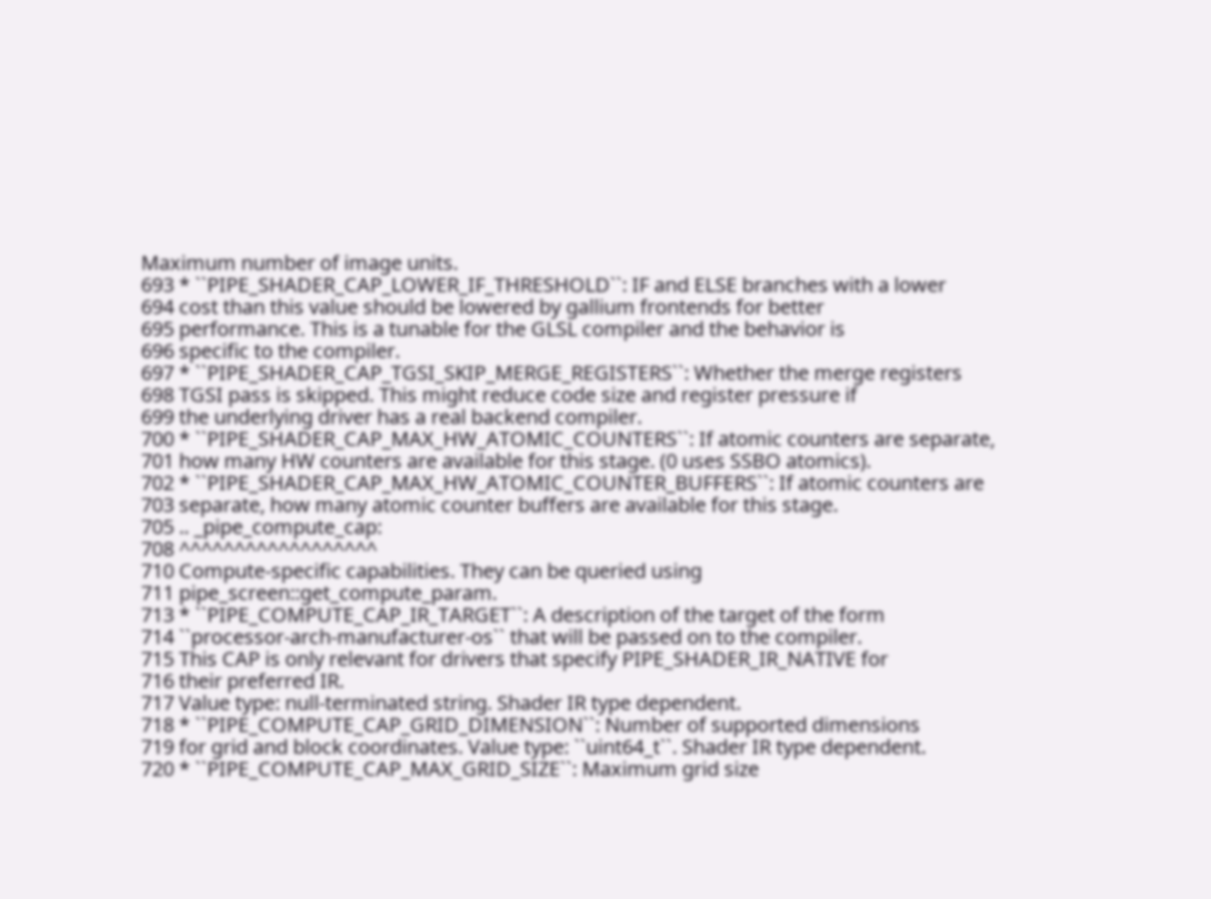Maximum number of image units.
693 * ``PIPE_SHADER_CAP_LOWER_IF_THRESHOLD``: IF and ELSE branches with a lower
694 cost than this value should be lowered by gallium frontends for better
695 performance. This is a tunable for the GLSL compiler and the behavior is
696 specific to the compiler.
697 * ``PIPE_SHADER_CAP_TGSI_SKIP_MERGE_REGISTERS``: Whether the merge registers
698 TGSI pass is skipped. This might reduce code size and register pressure if
699 the underlying driver has a real backend compiler.
700 * ``PIPE_SHADER_CAP_MAX_HW_ATOMIC_COUNTERS``: If atomic counters are separate,
701 how many HW counters are available for this stage. (0 uses SSBO atomics).
702 * ``PIPE_SHADER_CAP_MAX_HW_ATOMIC_COUNTER_BUFFERS``: If atomic counters are
703 separate, how many atomic counter buffers are available for this stage.
705 .. _pipe_compute_cap:
708 ^^^^^^^^^^^^^^^^^^
710 Compute-specific capabilities. They can be queried using
711 pipe_screen::get_compute_param.
713 * ``PIPE_COMPUTE_CAP_IR_TARGET``: A description of the target of the form
714 ``processor-arch-manufacturer-os`` that will be passed on to the compiler.
715 This CAP is only relevant for drivers that specify PIPE_SHADER_IR_NATIVE for
716 their preferred IR.
717 Value type: null-terminated string. Shader IR type dependent.
718 * ``PIPE_COMPUTE_CAP_GRID_DIMENSION``: Number of supported dimensions
719 for grid and block coordinates. Value type: ``uint64_t``. Shader IR type dependent.
720 * ``PIPE_COMPUTE_CAP_MAX_GRID_SIZE``: Maximum grid size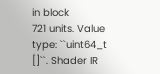in block
721 units. Value type: ``uint64_t []``. Shader IR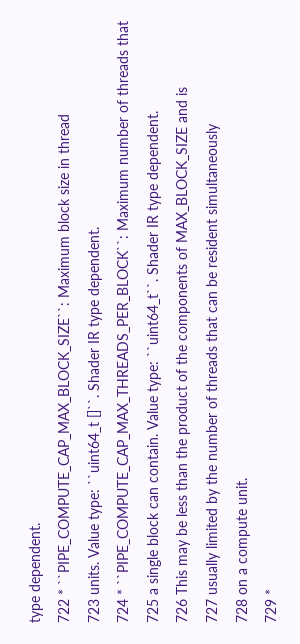type dependent.
722 * ``PIPE_COMPUTE_CAP_MAX_BLOCK_SIZE``: Maximum block size in thread
723 units. Value type: ``uint64_t []``. Shader IR type dependent.
724 * ``PIPE_COMPUTE_CAP_MAX_THREADS_PER_BLOCK``: Maximum number of threads that
725 a single block can contain. Value type: ``uint64_t``. Shader IR type dependent.
726 This may be less than the product of the components of MAX_BLOCK_SIZE and is
727 usually limited by the number of threads that can be resident simultaneously
728 on a compute unit.
729 *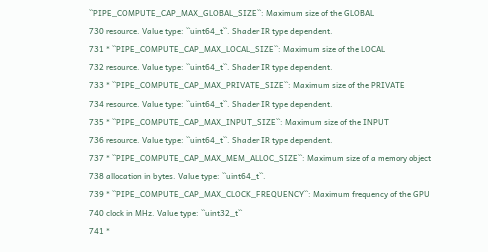``PIPE_COMPUTE_CAP_MAX_GLOBAL_SIZE``: Maximum size of the GLOBAL
730 resource. Value type: ``uint64_t``. Shader IR type dependent.
731 * ``PIPE_COMPUTE_CAP_MAX_LOCAL_SIZE``: Maximum size of the LOCAL
732 resource. Value type: ``uint64_t``. Shader IR type dependent.
733 * ``PIPE_COMPUTE_CAP_MAX_PRIVATE_SIZE``: Maximum size of the PRIVATE
734 resource. Value type: ``uint64_t``. Shader IR type dependent.
735 * ``PIPE_COMPUTE_CAP_MAX_INPUT_SIZE``: Maximum size of the INPUT
736 resource. Value type: ``uint64_t``. Shader IR type dependent.
737 * ``PIPE_COMPUTE_CAP_MAX_MEM_ALLOC_SIZE``: Maximum size of a memory object
738 allocation in bytes. Value type: ``uint64_t``.
739 * ``PIPE_COMPUTE_CAP_MAX_CLOCK_FREQUENCY``: Maximum frequency of the GPU
740 clock in MHz. Value type: ``uint32_t``
741 *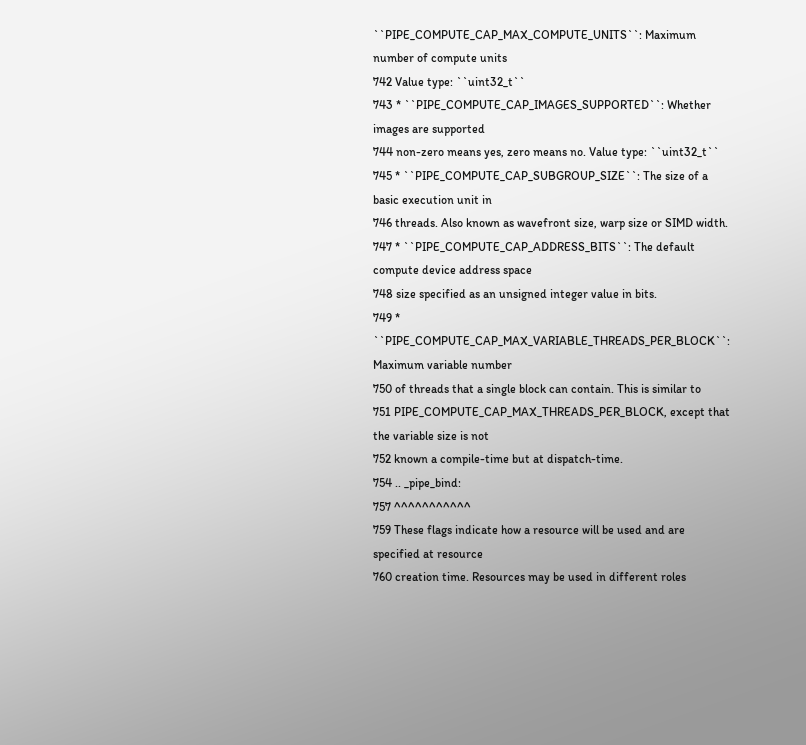``PIPE_COMPUTE_CAP_MAX_COMPUTE_UNITS``: Maximum number of compute units
742 Value type: ``uint32_t``
743 * ``PIPE_COMPUTE_CAP_IMAGES_SUPPORTED``: Whether images are supported
744 non-zero means yes, zero means no. Value type: ``uint32_t``
745 * ``PIPE_COMPUTE_CAP_SUBGROUP_SIZE``: The size of a basic execution unit in
746 threads. Also known as wavefront size, warp size or SIMD width.
747 * ``PIPE_COMPUTE_CAP_ADDRESS_BITS``: The default compute device address space
748 size specified as an unsigned integer value in bits.
749 * ``PIPE_COMPUTE_CAP_MAX_VARIABLE_THREADS_PER_BLOCK``: Maximum variable number
750 of threads that a single block can contain. This is similar to
751 PIPE_COMPUTE_CAP_MAX_THREADS_PER_BLOCK, except that the variable size is not
752 known a compile-time but at dispatch-time.
754 .. _pipe_bind:
757 ^^^^^^^^^^^
759 These flags indicate how a resource will be used and are specified at resource
760 creation time. Resources may be used in different roles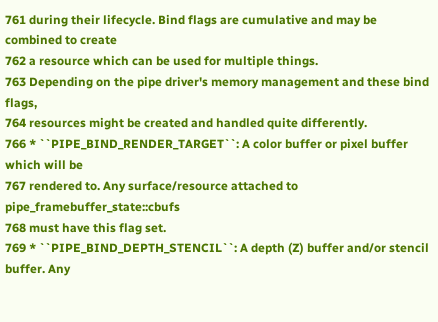761 during their lifecycle. Bind flags are cumulative and may be combined to create
762 a resource which can be used for multiple things.
763 Depending on the pipe driver's memory management and these bind flags,
764 resources might be created and handled quite differently.
766 * ``PIPE_BIND_RENDER_TARGET``: A color buffer or pixel buffer which will be
767 rendered to. Any surface/resource attached to pipe_framebuffer_state::cbufs
768 must have this flag set.
769 * ``PIPE_BIND_DEPTH_STENCIL``: A depth (Z) buffer and/or stencil buffer. Any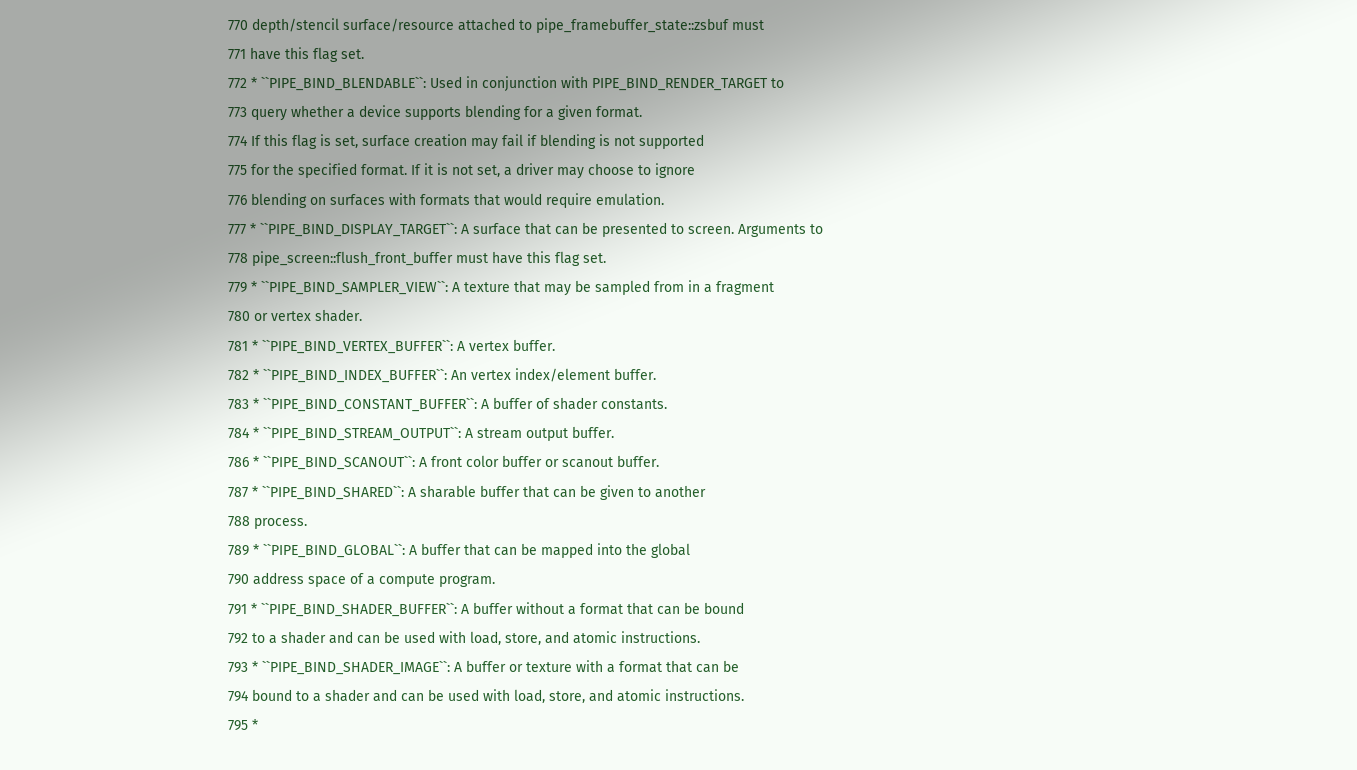770 depth/stencil surface/resource attached to pipe_framebuffer_state::zsbuf must
771 have this flag set.
772 * ``PIPE_BIND_BLENDABLE``: Used in conjunction with PIPE_BIND_RENDER_TARGET to
773 query whether a device supports blending for a given format.
774 If this flag is set, surface creation may fail if blending is not supported
775 for the specified format. If it is not set, a driver may choose to ignore
776 blending on surfaces with formats that would require emulation.
777 * ``PIPE_BIND_DISPLAY_TARGET``: A surface that can be presented to screen. Arguments to
778 pipe_screen::flush_front_buffer must have this flag set.
779 * ``PIPE_BIND_SAMPLER_VIEW``: A texture that may be sampled from in a fragment
780 or vertex shader.
781 * ``PIPE_BIND_VERTEX_BUFFER``: A vertex buffer.
782 * ``PIPE_BIND_INDEX_BUFFER``: An vertex index/element buffer.
783 * ``PIPE_BIND_CONSTANT_BUFFER``: A buffer of shader constants.
784 * ``PIPE_BIND_STREAM_OUTPUT``: A stream output buffer.
786 * ``PIPE_BIND_SCANOUT``: A front color buffer or scanout buffer.
787 * ``PIPE_BIND_SHARED``: A sharable buffer that can be given to another
788 process.
789 * ``PIPE_BIND_GLOBAL``: A buffer that can be mapped into the global
790 address space of a compute program.
791 * ``PIPE_BIND_SHADER_BUFFER``: A buffer without a format that can be bound
792 to a shader and can be used with load, store, and atomic instructions.
793 * ``PIPE_BIND_SHADER_IMAGE``: A buffer or texture with a format that can be
794 bound to a shader and can be used with load, store, and atomic instructions.
795 *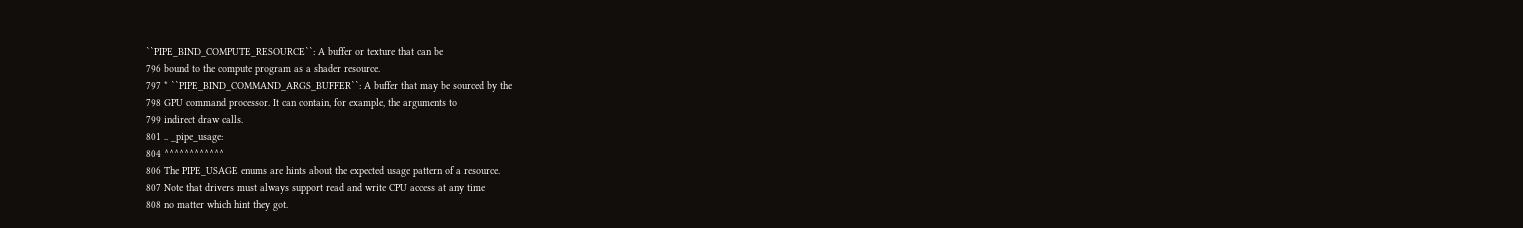``PIPE_BIND_COMPUTE_RESOURCE``: A buffer or texture that can be
796 bound to the compute program as a shader resource.
797 * ``PIPE_BIND_COMMAND_ARGS_BUFFER``: A buffer that may be sourced by the
798 GPU command processor. It can contain, for example, the arguments to
799 indirect draw calls.
801 .. _pipe_usage:
804 ^^^^^^^^^^^^
806 The PIPE_USAGE enums are hints about the expected usage pattern of a resource.
807 Note that drivers must always support read and write CPU access at any time
808 no matter which hint they got.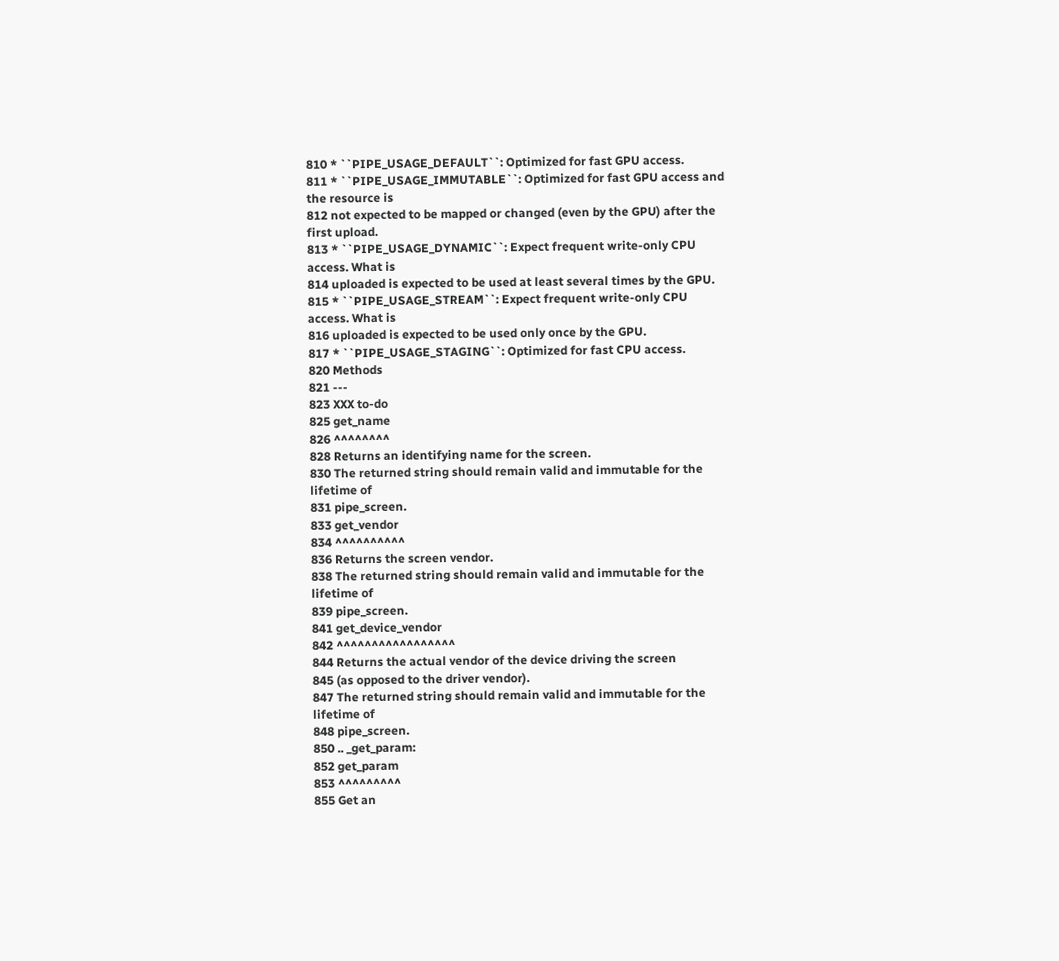810 * ``PIPE_USAGE_DEFAULT``: Optimized for fast GPU access.
811 * ``PIPE_USAGE_IMMUTABLE``: Optimized for fast GPU access and the resource is
812 not expected to be mapped or changed (even by the GPU) after the first upload.
813 * ``PIPE_USAGE_DYNAMIC``: Expect frequent write-only CPU access. What is
814 uploaded is expected to be used at least several times by the GPU.
815 * ``PIPE_USAGE_STREAM``: Expect frequent write-only CPU access. What is
816 uploaded is expected to be used only once by the GPU.
817 * ``PIPE_USAGE_STAGING``: Optimized for fast CPU access.
820 Methods
821 ---
823 XXX to-do
825 get_name
826 ^^^^^^^^
828 Returns an identifying name for the screen.
830 The returned string should remain valid and immutable for the lifetime of
831 pipe_screen.
833 get_vendor
834 ^^^^^^^^^^
836 Returns the screen vendor.
838 The returned string should remain valid and immutable for the lifetime of
839 pipe_screen.
841 get_device_vendor
842 ^^^^^^^^^^^^^^^^^
844 Returns the actual vendor of the device driving the screen
845 (as opposed to the driver vendor).
847 The returned string should remain valid and immutable for the lifetime of
848 pipe_screen.
850 .. _get_param:
852 get_param
853 ^^^^^^^^^
855 Get an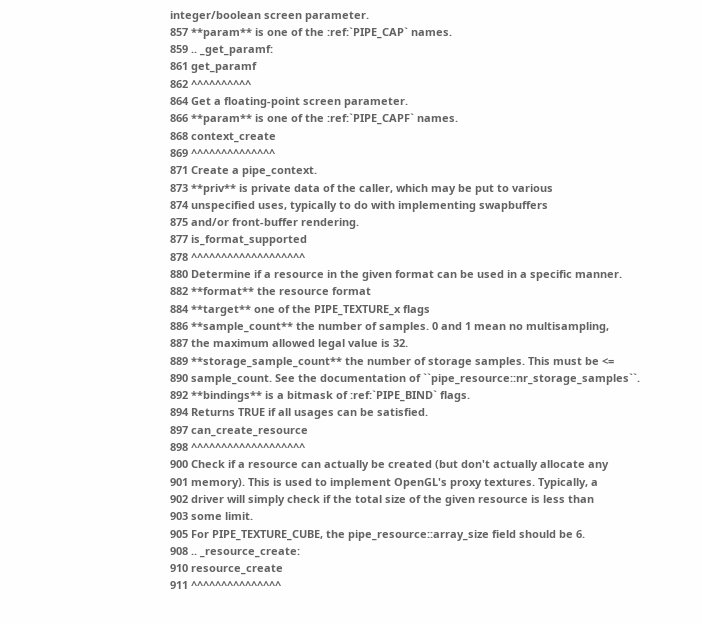integer/boolean screen parameter.
857 **param** is one of the :ref:`PIPE_CAP` names.
859 .. _get_paramf:
861 get_paramf
862 ^^^^^^^^^^
864 Get a floating-point screen parameter.
866 **param** is one of the :ref:`PIPE_CAPF` names.
868 context_create
869 ^^^^^^^^^^^^^^
871 Create a pipe_context.
873 **priv** is private data of the caller, which may be put to various
874 unspecified uses, typically to do with implementing swapbuffers
875 and/or front-buffer rendering.
877 is_format_supported
878 ^^^^^^^^^^^^^^^^^^^
880 Determine if a resource in the given format can be used in a specific manner.
882 **format** the resource format
884 **target** one of the PIPE_TEXTURE_x flags
886 **sample_count** the number of samples. 0 and 1 mean no multisampling,
887 the maximum allowed legal value is 32.
889 **storage_sample_count** the number of storage samples. This must be <=
890 sample_count. See the documentation of ``pipe_resource::nr_storage_samples``.
892 **bindings** is a bitmask of :ref:`PIPE_BIND` flags.
894 Returns TRUE if all usages can be satisfied.
897 can_create_resource
898 ^^^^^^^^^^^^^^^^^^^
900 Check if a resource can actually be created (but don't actually allocate any
901 memory). This is used to implement OpenGL's proxy textures. Typically, a
902 driver will simply check if the total size of the given resource is less than
903 some limit.
905 For PIPE_TEXTURE_CUBE, the pipe_resource::array_size field should be 6.
908 .. _resource_create:
910 resource_create
911 ^^^^^^^^^^^^^^^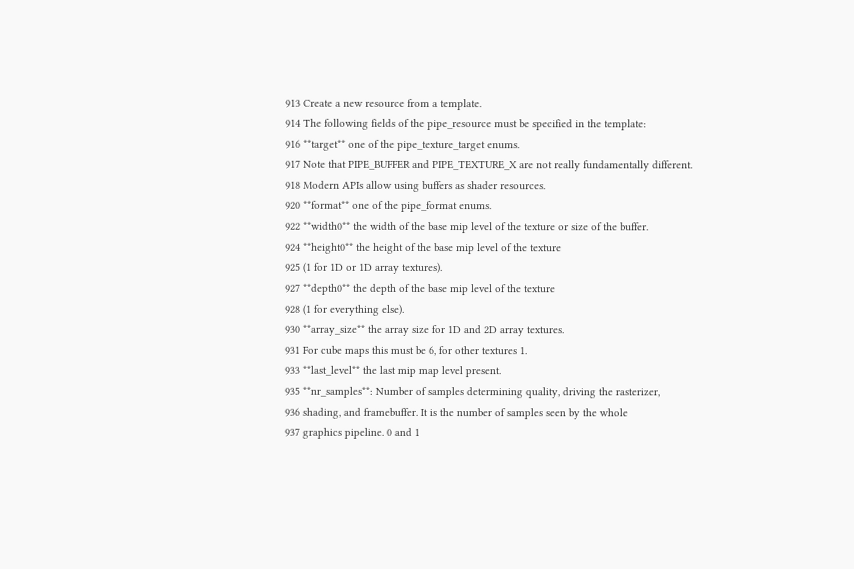913 Create a new resource from a template.
914 The following fields of the pipe_resource must be specified in the template:
916 **target** one of the pipe_texture_target enums.
917 Note that PIPE_BUFFER and PIPE_TEXTURE_X are not really fundamentally different.
918 Modern APIs allow using buffers as shader resources.
920 **format** one of the pipe_format enums.
922 **width0** the width of the base mip level of the texture or size of the buffer.
924 **height0** the height of the base mip level of the texture
925 (1 for 1D or 1D array textures).
927 **depth0** the depth of the base mip level of the texture
928 (1 for everything else).
930 **array_size** the array size for 1D and 2D array textures.
931 For cube maps this must be 6, for other textures 1.
933 **last_level** the last mip map level present.
935 **nr_samples**: Number of samples determining quality, driving the rasterizer,
936 shading, and framebuffer. It is the number of samples seen by the whole
937 graphics pipeline. 0 and 1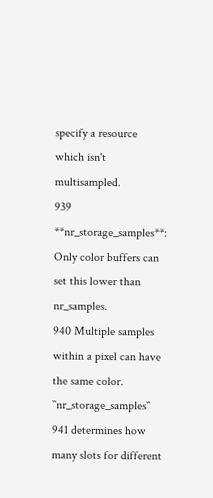specify a resource which isn't multisampled.
939 **nr_storage_samples**: Only color buffers can set this lower than nr_samples.
940 Multiple samples within a pixel can have the same color. ``nr_storage_samples``
941 determines how many slots for different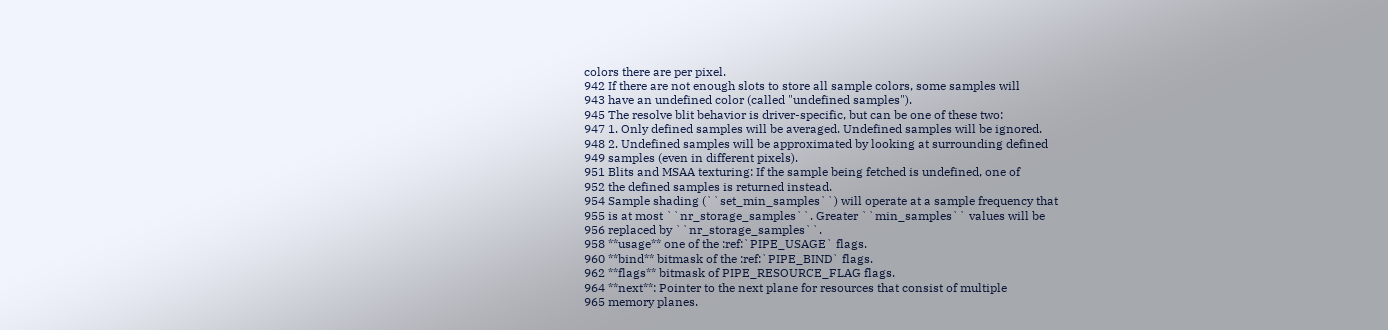colors there are per pixel.
942 If there are not enough slots to store all sample colors, some samples will
943 have an undefined color (called "undefined samples").
945 The resolve blit behavior is driver-specific, but can be one of these two:
947 1. Only defined samples will be averaged. Undefined samples will be ignored.
948 2. Undefined samples will be approximated by looking at surrounding defined
949 samples (even in different pixels).
951 Blits and MSAA texturing: If the sample being fetched is undefined, one of
952 the defined samples is returned instead.
954 Sample shading (``set_min_samples``) will operate at a sample frequency that
955 is at most ``nr_storage_samples``. Greater ``min_samples`` values will be
956 replaced by ``nr_storage_samples``.
958 **usage** one of the :ref:`PIPE_USAGE` flags.
960 **bind** bitmask of the :ref:`PIPE_BIND` flags.
962 **flags** bitmask of PIPE_RESOURCE_FLAG flags.
964 **next**: Pointer to the next plane for resources that consist of multiple
965 memory planes.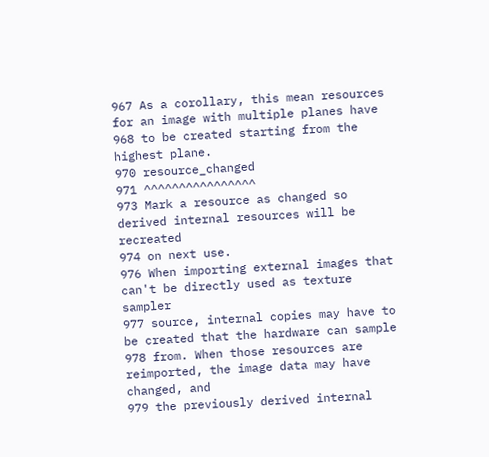967 As a corollary, this mean resources for an image with multiple planes have
968 to be created starting from the highest plane.
970 resource_changed
971 ^^^^^^^^^^^^^^^^
973 Mark a resource as changed so derived internal resources will be recreated
974 on next use.
976 When importing external images that can't be directly used as texture sampler
977 source, internal copies may have to be created that the hardware can sample
978 from. When those resources are reimported, the image data may have changed, and
979 the previously derived internal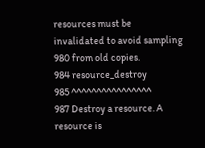resources must be invalidated to avoid sampling
980 from old copies.
984 resource_destroy
985 ^^^^^^^^^^^^^^^^
987 Destroy a resource. A resource is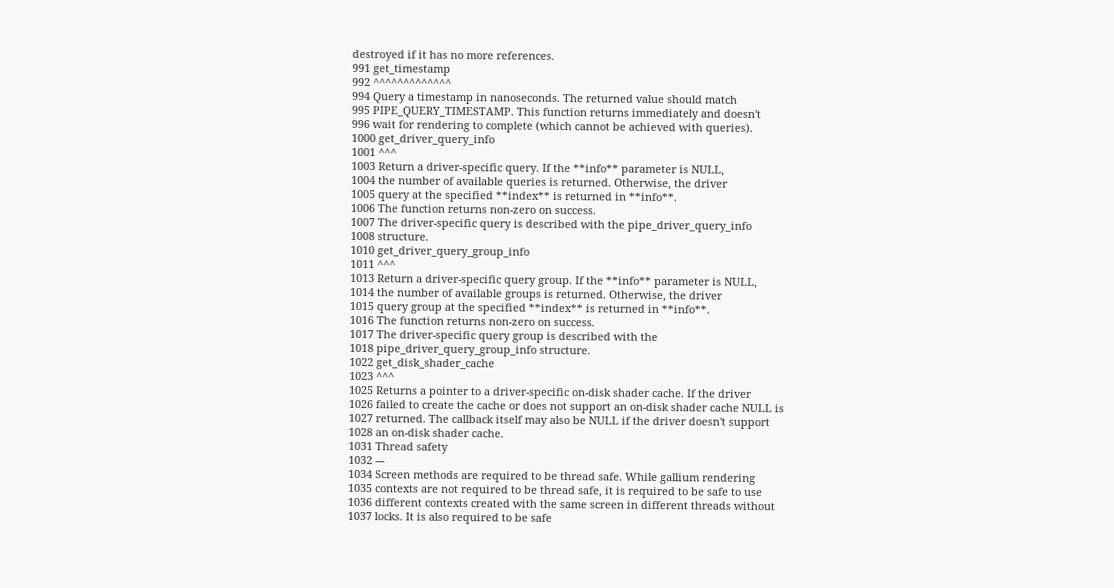destroyed if it has no more references.
991 get_timestamp
992 ^^^^^^^^^^^^^
994 Query a timestamp in nanoseconds. The returned value should match
995 PIPE_QUERY_TIMESTAMP. This function returns immediately and doesn't
996 wait for rendering to complete (which cannot be achieved with queries).
1000 get_driver_query_info
1001 ^^^
1003 Return a driver-specific query. If the **info** parameter is NULL,
1004 the number of available queries is returned. Otherwise, the driver
1005 query at the specified **index** is returned in **info**.
1006 The function returns non-zero on success.
1007 The driver-specific query is described with the pipe_driver_query_info
1008 structure.
1010 get_driver_query_group_info
1011 ^^^
1013 Return a driver-specific query group. If the **info** parameter is NULL,
1014 the number of available groups is returned. Otherwise, the driver
1015 query group at the specified **index** is returned in **info**.
1016 The function returns non-zero on success.
1017 The driver-specific query group is described with the
1018 pipe_driver_query_group_info structure.
1022 get_disk_shader_cache
1023 ^^^
1025 Returns a pointer to a driver-specific on-disk shader cache. If the driver
1026 failed to create the cache or does not support an on-disk shader cache NULL is
1027 returned. The callback itself may also be NULL if the driver doesn't support
1028 an on-disk shader cache.
1031 Thread safety
1032 ---
1034 Screen methods are required to be thread safe. While gallium rendering
1035 contexts are not required to be thread safe, it is required to be safe to use
1036 different contexts created with the same screen in different threads without
1037 locks. It is also required to be safe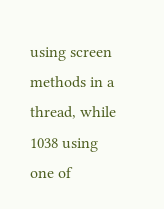using screen methods in a thread, while
1038 using one of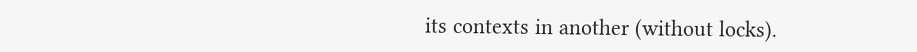its contexts in another (without locks).